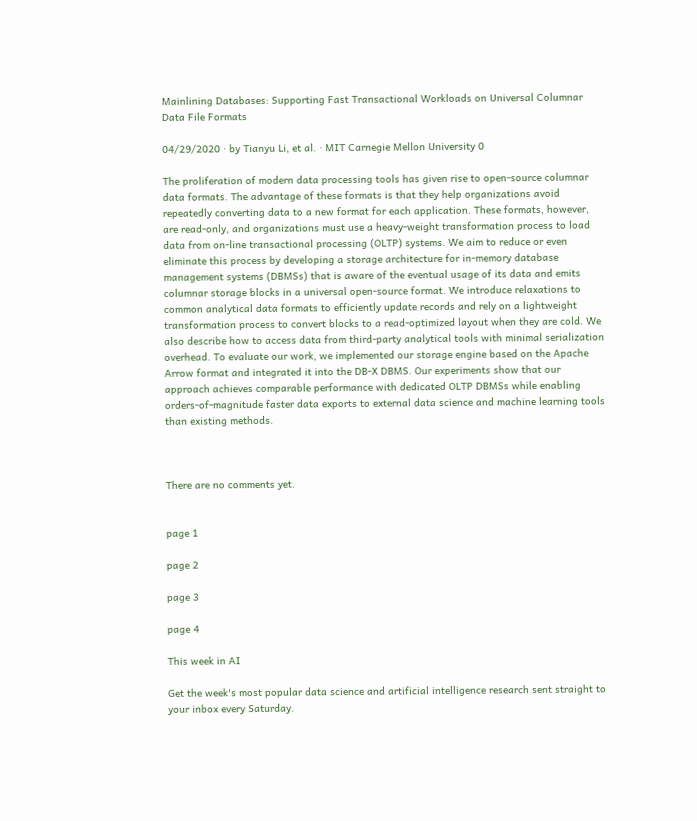Mainlining Databases: Supporting Fast Transactional Workloads on Universal Columnar Data File Formats

04/29/2020 ∙ by Tianyu Li, et al. ∙ MIT Carnegie Mellon University 0

The proliferation of modern data processing tools has given rise to open-source columnar data formats. The advantage of these formats is that they help organizations avoid repeatedly converting data to a new format for each application. These formats, however, are read-only, and organizations must use a heavy-weight transformation process to load data from on-line transactional processing (OLTP) systems. We aim to reduce or even eliminate this process by developing a storage architecture for in-memory database management systems (DBMSs) that is aware of the eventual usage of its data and emits columnar storage blocks in a universal open-source format. We introduce relaxations to common analytical data formats to efficiently update records and rely on a lightweight transformation process to convert blocks to a read-optimized layout when they are cold. We also describe how to access data from third-party analytical tools with minimal serialization overhead. To evaluate our work, we implemented our storage engine based on the Apache Arrow format and integrated it into the DB-X DBMS. Our experiments show that our approach achieves comparable performance with dedicated OLTP DBMSs while enabling orders-of-magnitude faster data exports to external data science and machine learning tools than existing methods.



There are no comments yet.


page 1

page 2

page 3

page 4

This week in AI

Get the week's most popular data science and artificial intelligence research sent straight to your inbox every Saturday.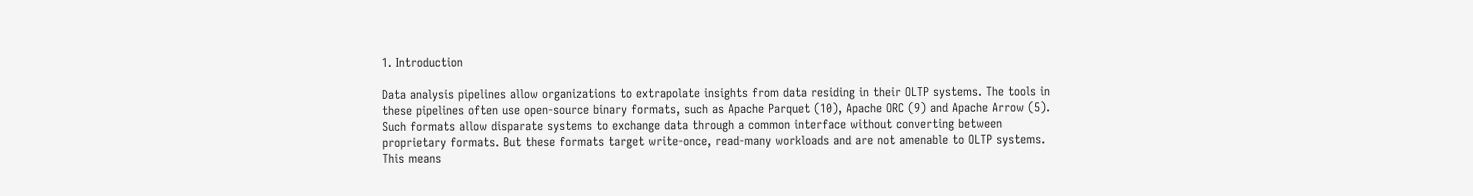1. Introduction

Data analysis pipelines allow organizations to extrapolate insights from data residing in their OLTP systems. The tools in these pipelines often use open-source binary formats, such as Apache Parquet (10), Apache ORC (9) and Apache Arrow (5). Such formats allow disparate systems to exchange data through a common interface without converting between proprietary formats. But these formats target write-once, read-many workloads and are not amenable to OLTP systems. This means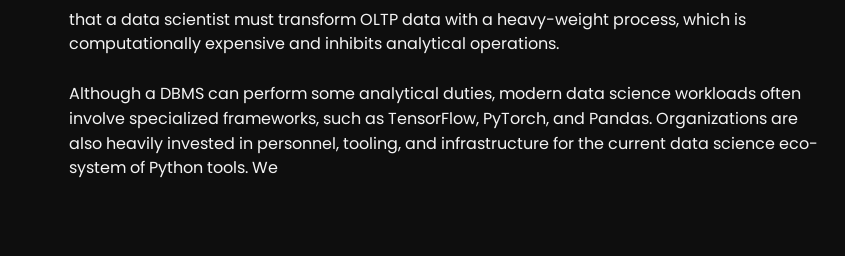that a data scientist must transform OLTP data with a heavy-weight process, which is computationally expensive and inhibits analytical operations.

Although a DBMS can perform some analytical duties, modern data science workloads often involve specialized frameworks, such as TensorFlow, PyTorch, and Pandas. Organizations are also heavily invested in personnel, tooling, and infrastructure for the current data science eco-system of Python tools. We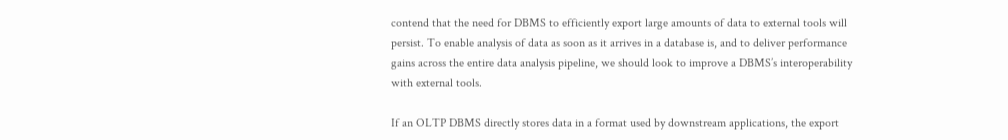contend that the need for DBMS to efficiently export large amounts of data to external tools will persist. To enable analysis of data as soon as it arrives in a database is, and to deliver performance gains across the entire data analysis pipeline, we should look to improve a DBMS’s interoperability with external tools.

If an OLTP DBMS directly stores data in a format used by downstream applications, the export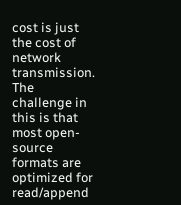cost is just the cost of network transmission. The challenge in this is that most open-source formats are optimized for read/append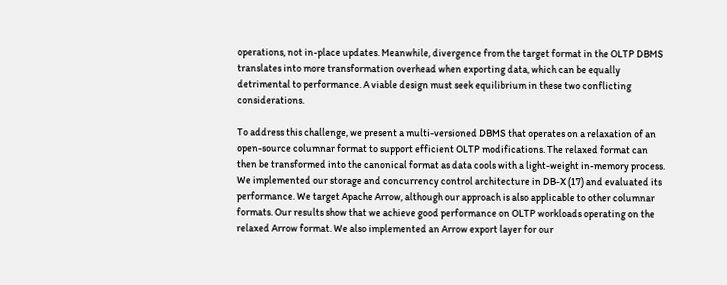operations, not in-place updates. Meanwhile, divergence from the target format in the OLTP DBMS translates into more transformation overhead when exporting data, which can be equally detrimental to performance. A viable design must seek equilibrium in these two conflicting considerations.

To address this challenge, we present a multi-versioned DBMS that operates on a relaxation of an open-source columnar format to support efficient OLTP modifications. The relaxed format can then be transformed into the canonical format as data cools with a light-weight in-memory process. We implemented our storage and concurrency control architecture in DB-X (17) and evaluated its performance. We target Apache Arrow, although our approach is also applicable to other columnar formats. Our results show that we achieve good performance on OLTP workloads operating on the relaxed Arrow format. We also implemented an Arrow export layer for our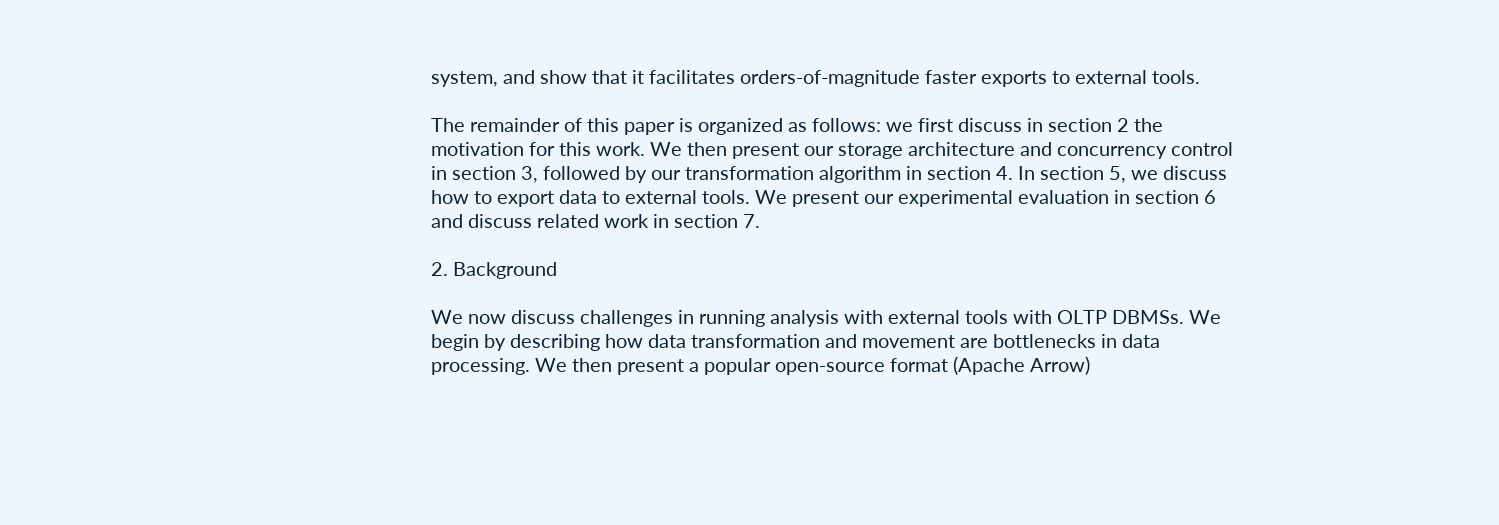system, and show that it facilitates orders-of-magnitude faster exports to external tools.

The remainder of this paper is organized as follows: we first discuss in section 2 the motivation for this work. We then present our storage architecture and concurrency control in section 3, followed by our transformation algorithm in section 4. In section 5, we discuss how to export data to external tools. We present our experimental evaluation in section 6 and discuss related work in section 7.

2. Background

We now discuss challenges in running analysis with external tools with OLTP DBMSs. We begin by describing how data transformation and movement are bottlenecks in data processing. We then present a popular open-source format (Apache Arrow)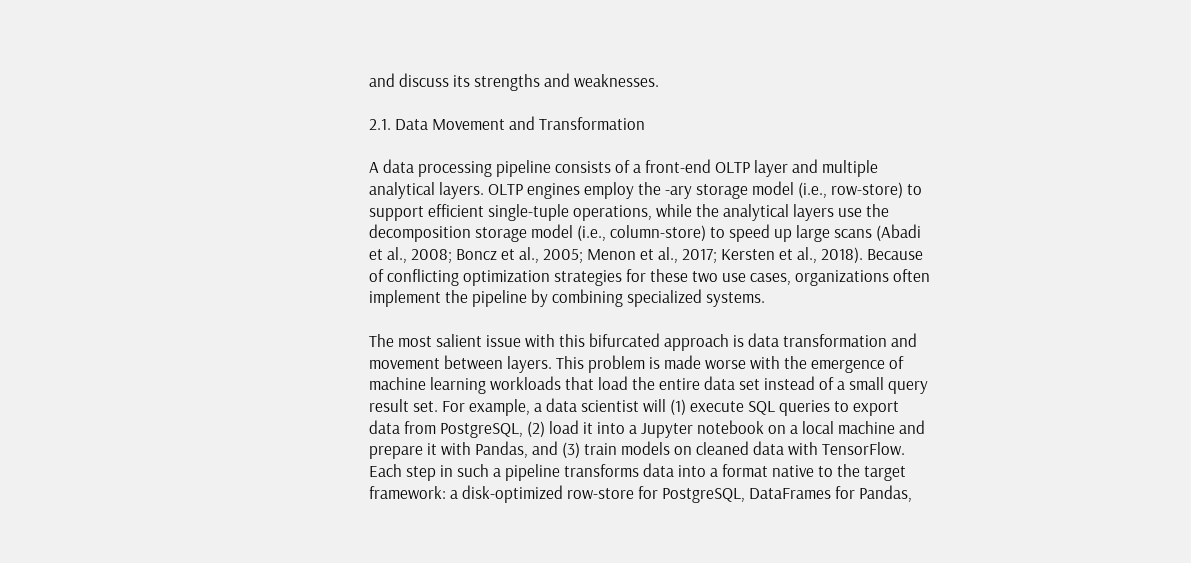and discuss its strengths and weaknesses.

2.1. Data Movement and Transformation

A data processing pipeline consists of a front-end OLTP layer and multiple analytical layers. OLTP engines employ the -ary storage model (i.e., row-store) to support efficient single-tuple operations, while the analytical layers use the decomposition storage model (i.e., column-store) to speed up large scans (Abadi et al., 2008; Boncz et al., 2005; Menon et al., 2017; Kersten et al., 2018). Because of conflicting optimization strategies for these two use cases, organizations often implement the pipeline by combining specialized systems.

The most salient issue with this bifurcated approach is data transformation and movement between layers. This problem is made worse with the emergence of machine learning workloads that load the entire data set instead of a small query result set. For example, a data scientist will (1) execute SQL queries to export data from PostgreSQL, (2) load it into a Jupyter notebook on a local machine and prepare it with Pandas, and (3) train models on cleaned data with TensorFlow. Each step in such a pipeline transforms data into a format native to the target framework: a disk-optimized row-store for PostgreSQL, DataFrames for Pandas,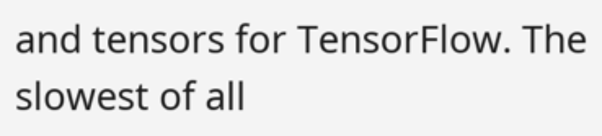and tensors for TensorFlow. The slowest of all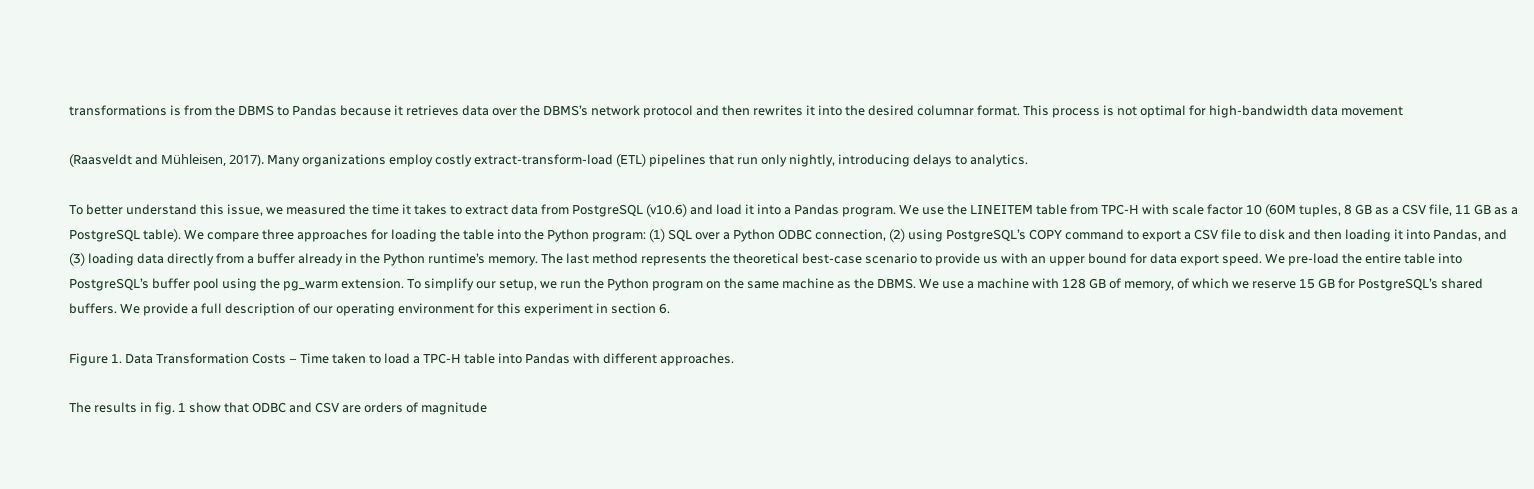transformations is from the DBMS to Pandas because it retrieves data over the DBMS’s network protocol and then rewrites it into the desired columnar format. This process is not optimal for high-bandwidth data movement

(Raasveldt and Mühleisen, 2017). Many organizations employ costly extract-transform-load (ETL) pipelines that run only nightly, introducing delays to analytics.

To better understand this issue, we measured the time it takes to extract data from PostgreSQL (v10.6) and load it into a Pandas program. We use the LINEITEM table from TPC-H with scale factor 10 (60M tuples, 8 GB as a CSV file, 11 GB as a PostgreSQL table). We compare three approaches for loading the table into the Python program: (1) SQL over a Python ODBC connection, (2) using PostgreSQL’s COPY command to export a CSV file to disk and then loading it into Pandas, and (3) loading data directly from a buffer already in the Python runtime’s memory. The last method represents the theoretical best-case scenario to provide us with an upper bound for data export speed. We pre-load the entire table into PostgreSQL’s buffer pool using the pg_warm extension. To simplify our setup, we run the Python program on the same machine as the DBMS. We use a machine with 128 GB of memory, of which we reserve 15 GB for PostgreSQL’s shared buffers. We provide a full description of our operating environment for this experiment in section 6.

Figure 1. Data Transformation Costs – Time taken to load a TPC-H table into Pandas with different approaches.

The results in fig. 1 show that ODBC and CSV are orders of magnitude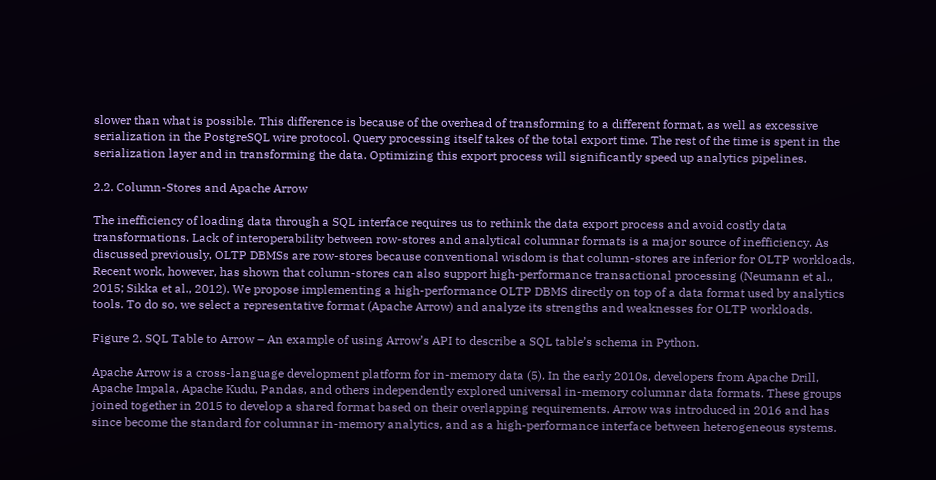slower than what is possible. This difference is because of the overhead of transforming to a different format, as well as excessive serialization in the PostgreSQL wire protocol. Query processing itself takes of the total export time. The rest of the time is spent in the serialization layer and in transforming the data. Optimizing this export process will significantly speed up analytics pipelines.

2.2. Column-Stores and Apache Arrow

The inefficiency of loading data through a SQL interface requires us to rethink the data export process and avoid costly data transformations. Lack of interoperability between row-stores and analytical columnar formats is a major source of inefficiency. As discussed previously, OLTP DBMSs are row-stores because conventional wisdom is that column-stores are inferior for OLTP workloads. Recent work, however, has shown that column-stores can also support high-performance transactional processing (Neumann et al., 2015; Sikka et al., 2012). We propose implementing a high-performance OLTP DBMS directly on top of a data format used by analytics tools. To do so, we select a representative format (Apache Arrow) and analyze its strengths and weaknesses for OLTP workloads.

Figure 2. SQL Table to Arrow – An example of using Arrow’s API to describe a SQL table’s schema in Python.

Apache Arrow is a cross-language development platform for in-memory data (5). In the early 2010s, developers from Apache Drill, Apache Impala, Apache Kudu, Pandas, and others independently explored universal in-memory columnar data formats. These groups joined together in 2015 to develop a shared format based on their overlapping requirements. Arrow was introduced in 2016 and has since become the standard for columnar in-memory analytics, and as a high-performance interface between heterogeneous systems.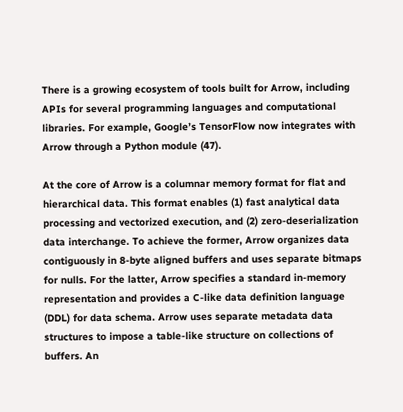There is a growing ecosystem of tools built for Arrow, including APIs for several programming languages and computational libraries. For example, Google’s TensorFlow now integrates with Arrow through a Python module (47).

At the core of Arrow is a columnar memory format for flat and hierarchical data. This format enables (1) fast analytical data processing and vectorized execution, and (2) zero-deserialization data interchange. To achieve the former, Arrow organizes data contiguously in 8-byte aligned buffers and uses separate bitmaps for nulls. For the latter, Arrow specifies a standard in-memory representation and provides a C-like data definition language (DDL) for data schema. Arrow uses separate metadata data structures to impose a table-like structure on collections of buffers. An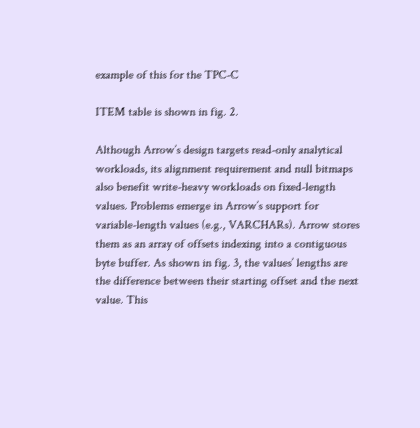example of this for the TPC-C

ITEM table is shown in fig. 2.

Although Arrow’s design targets read-only analytical workloads, its alignment requirement and null bitmaps also benefit write-heavy workloads on fixed-length values. Problems emerge in Arrow’s support for variable-length values (e.g., VARCHARs). Arrow stores them as an array of offsets indexing into a contiguous byte buffer. As shown in fig. 3, the values’ lengths are the difference between their starting offset and the next value. This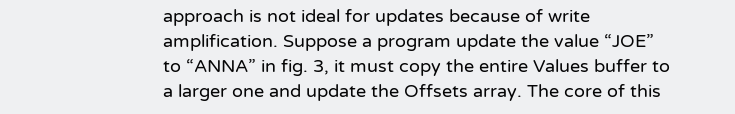approach is not ideal for updates because of write amplification. Suppose a program update the value “JOE” to “ANNA” in fig. 3, it must copy the entire Values buffer to a larger one and update the Offsets array. The core of this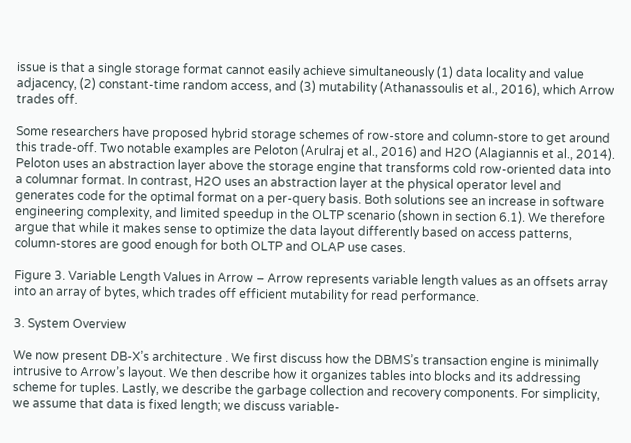issue is that a single storage format cannot easily achieve simultaneously (1) data locality and value adjacency, (2) constant-time random access, and (3) mutability (Athanassoulis et al., 2016), which Arrow trades off.

Some researchers have proposed hybrid storage schemes of row-store and column-store to get around this trade-off. Two notable examples are Peloton (Arulraj et al., 2016) and H2O (Alagiannis et al., 2014). Peloton uses an abstraction layer above the storage engine that transforms cold row-oriented data into a columnar format. In contrast, H2O uses an abstraction layer at the physical operator level and generates code for the optimal format on a per-query basis. Both solutions see an increase in software engineering complexity, and limited speedup in the OLTP scenario (shown in section 6.1). We therefore argue that while it makes sense to optimize the data layout differently based on access patterns, column-stores are good enough for both OLTP and OLAP use cases.

Figure 3. Variable Length Values in Arrow – Arrow represents variable length values as an offsets array into an array of bytes, which trades off efficient mutability for read performance.

3. System Overview

We now present DB-X’s architecture . We first discuss how the DBMS’s transaction engine is minimally intrusive to Arrow’s layout. We then describe how it organizes tables into blocks and its addressing scheme for tuples. Lastly, we describe the garbage collection and recovery components. For simplicity, we assume that data is fixed length; we discuss variable-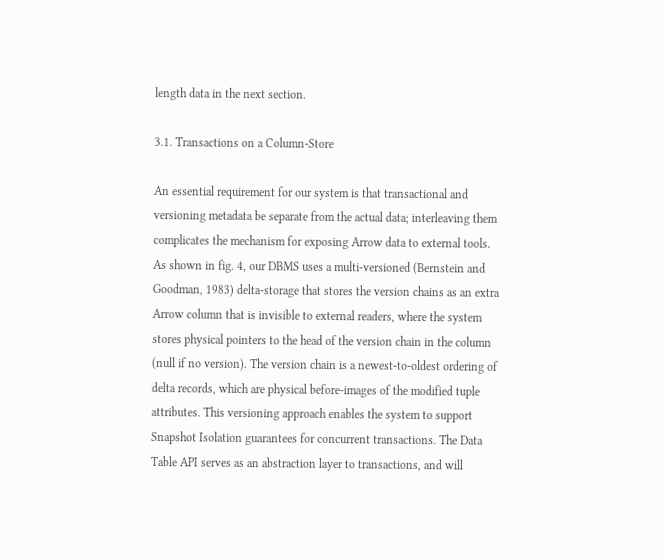length data in the next section.

3.1. Transactions on a Column-Store

An essential requirement for our system is that transactional and versioning metadata be separate from the actual data; interleaving them complicates the mechanism for exposing Arrow data to external tools. As shown in fig. 4, our DBMS uses a multi-versioned (Bernstein and Goodman, 1983) delta-storage that stores the version chains as an extra Arrow column that is invisible to external readers, where the system stores physical pointers to the head of the version chain in the column (null if no version). The version chain is a newest-to-oldest ordering of delta records, which are physical before-images of the modified tuple attributes. This versioning approach enables the system to support Snapshot Isolation guarantees for concurrent transactions. The Data Table API serves as an abstraction layer to transactions, and will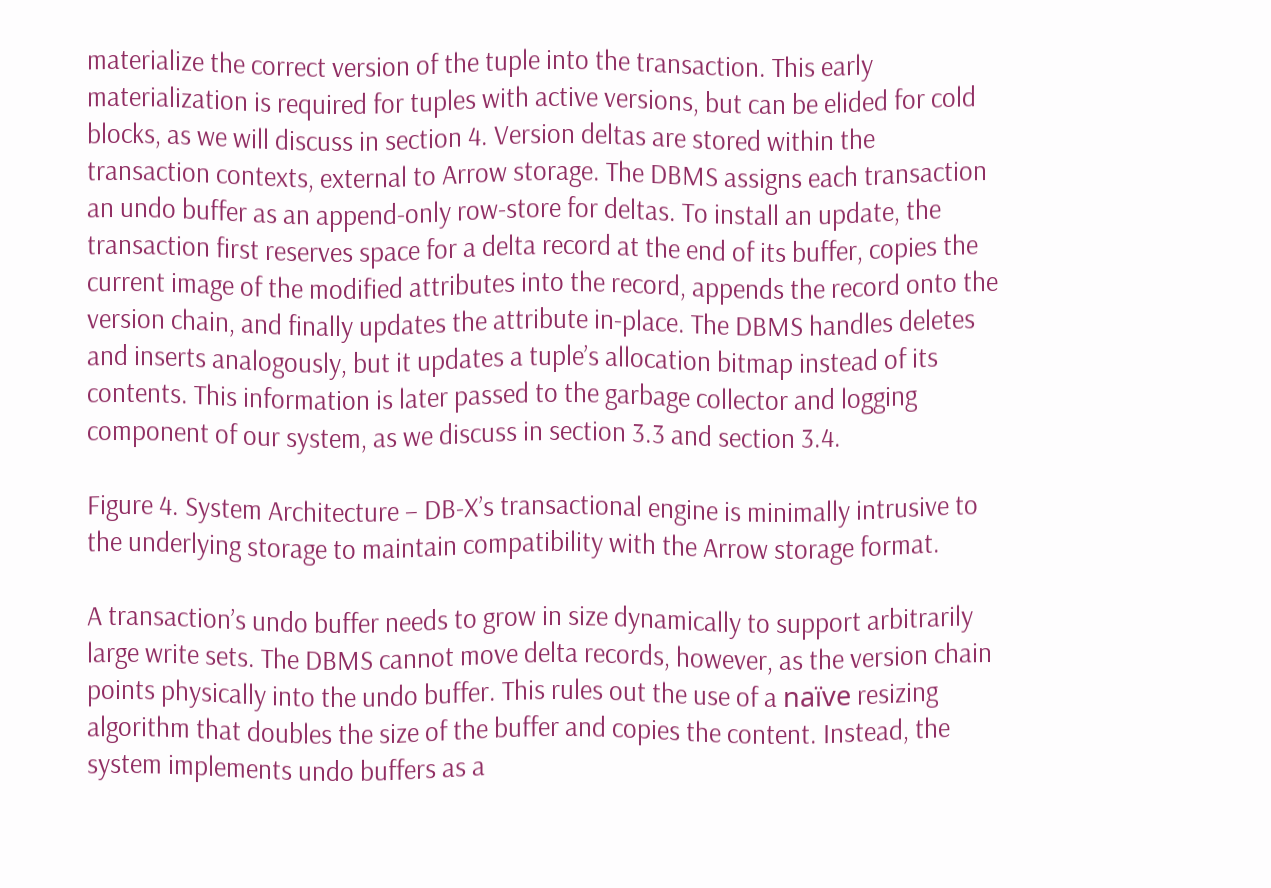materialize the correct version of the tuple into the transaction. This early materialization is required for tuples with active versions, but can be elided for cold blocks, as we will discuss in section 4. Version deltas are stored within the transaction contexts, external to Arrow storage. The DBMS assigns each transaction an undo buffer as an append-only row-store for deltas. To install an update, the transaction first reserves space for a delta record at the end of its buffer, copies the current image of the modified attributes into the record, appends the record onto the version chain, and finally updates the attribute in-place. The DBMS handles deletes and inserts analogously, but it updates a tuple’s allocation bitmap instead of its contents. This information is later passed to the garbage collector and logging component of our system, as we discuss in section 3.3 and section 3.4.

Figure 4. System Architecture – DB-X’s transactional engine is minimally intrusive to the underlying storage to maintain compatibility with the Arrow storage format.

A transaction’s undo buffer needs to grow in size dynamically to support arbitrarily large write sets. The DBMS cannot move delta records, however, as the version chain points physically into the undo buffer. This rules out the use of a naïve resizing algorithm that doubles the size of the buffer and copies the content. Instead, the system implements undo buffers as a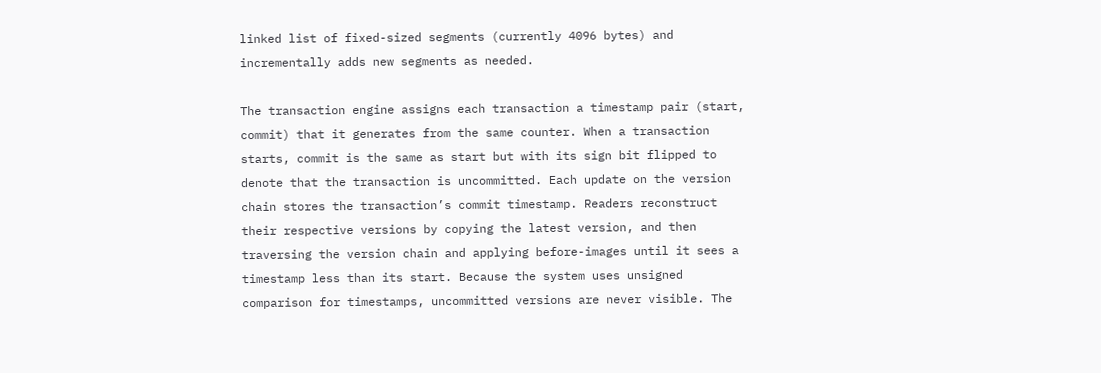linked list of fixed-sized segments (currently 4096 bytes) and incrementally adds new segments as needed.

The transaction engine assigns each transaction a timestamp pair (start, commit) that it generates from the same counter. When a transaction starts, commit is the same as start but with its sign bit flipped to denote that the transaction is uncommitted. Each update on the version chain stores the transaction’s commit timestamp. Readers reconstruct their respective versions by copying the latest version, and then traversing the version chain and applying before-images until it sees a timestamp less than its start. Because the system uses unsigned comparison for timestamps, uncommitted versions are never visible. The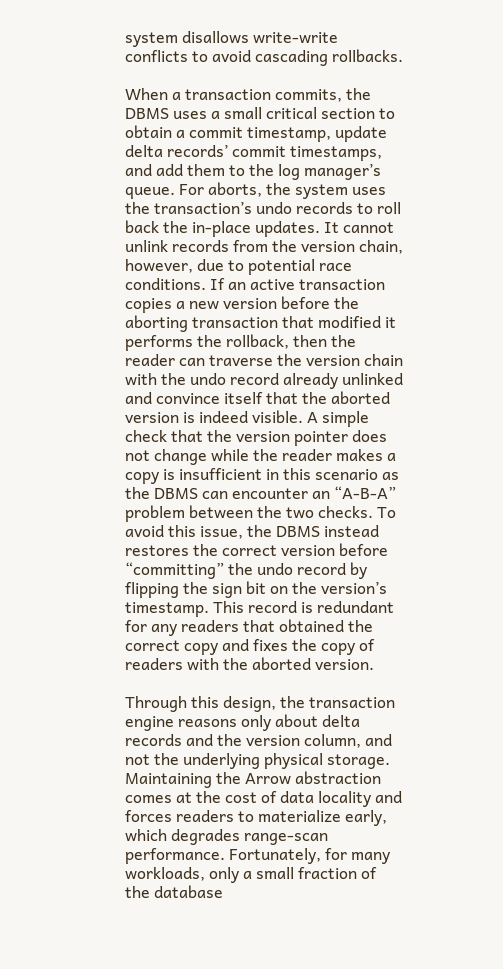system disallows write-write conflicts to avoid cascading rollbacks.

When a transaction commits, the DBMS uses a small critical section to obtain a commit timestamp, update delta records’ commit timestamps, and add them to the log manager’s queue. For aborts, the system uses the transaction’s undo records to roll back the in-place updates. It cannot unlink records from the version chain, however, due to potential race conditions. If an active transaction copies a new version before the aborting transaction that modified it performs the rollback, then the reader can traverse the version chain with the undo record already unlinked and convince itself that the aborted version is indeed visible. A simple check that the version pointer does not change while the reader makes a copy is insufficient in this scenario as the DBMS can encounter an “A-B-A” problem between the two checks. To avoid this issue, the DBMS instead restores the correct version before “committing” the undo record by flipping the sign bit on the version’s timestamp. This record is redundant for any readers that obtained the correct copy and fixes the copy of readers with the aborted version.

Through this design, the transaction engine reasons only about delta records and the version column, and not the underlying physical storage. Maintaining the Arrow abstraction comes at the cost of data locality and forces readers to materialize early, which degrades range-scan performance. Fortunately, for many workloads, only a small fraction of the database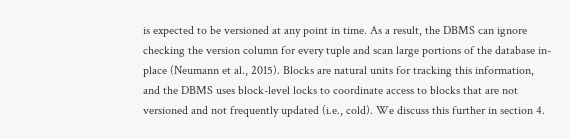is expected to be versioned at any point in time. As a result, the DBMS can ignore checking the version column for every tuple and scan large portions of the database in-place (Neumann et al., 2015). Blocks are natural units for tracking this information, and the DBMS uses block-level locks to coordinate access to blocks that are not versioned and not frequently updated (i.e., cold). We discuss this further in section 4.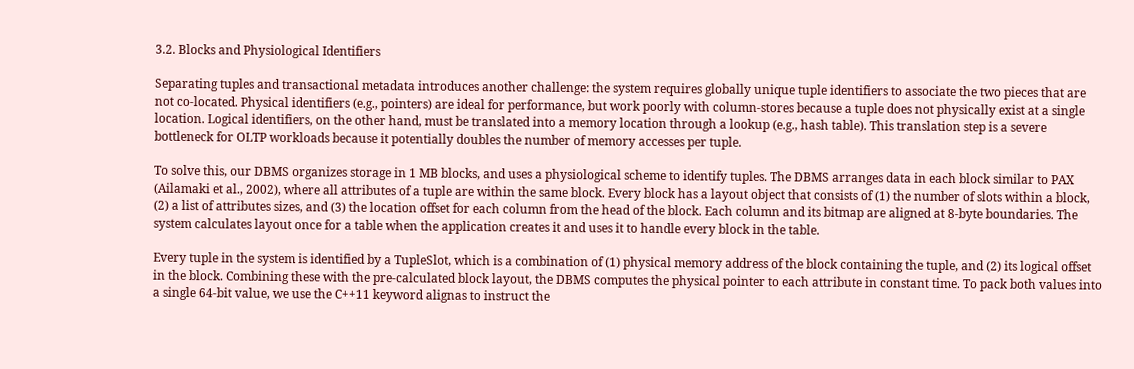3.2. Blocks and Physiological Identifiers

Separating tuples and transactional metadata introduces another challenge: the system requires globally unique tuple identifiers to associate the two pieces that are not co-located. Physical identifiers (e.g., pointers) are ideal for performance, but work poorly with column-stores because a tuple does not physically exist at a single location. Logical identifiers, on the other hand, must be translated into a memory location through a lookup (e.g., hash table). This translation step is a severe bottleneck for OLTP workloads because it potentially doubles the number of memory accesses per tuple.

To solve this, our DBMS organizes storage in 1 MB blocks, and uses a physiological scheme to identify tuples. The DBMS arranges data in each block similar to PAX (Ailamaki et al., 2002), where all attributes of a tuple are within the same block. Every block has a layout object that consists of (1) the number of slots within a block, (2) a list of attributes sizes, and (3) the location offset for each column from the head of the block. Each column and its bitmap are aligned at 8-byte boundaries. The system calculates layout once for a table when the application creates it and uses it to handle every block in the table.

Every tuple in the system is identified by a TupleSlot, which is a combination of (1) physical memory address of the block containing the tuple, and (2) its logical offset in the block. Combining these with the pre-calculated block layout, the DBMS computes the physical pointer to each attribute in constant time. To pack both values into a single 64-bit value, we use the C++11 keyword alignas to instruct the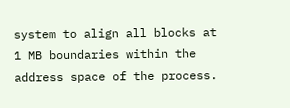system to align all blocks at 1 MB boundaries within the address space of the process.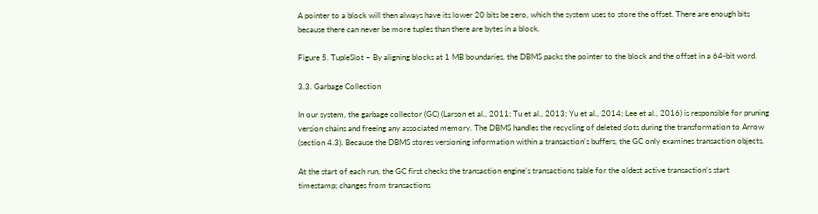A pointer to a block will then always have its lower 20 bits be zero, which the system uses to store the offset. There are enough bits because there can never be more tuples than there are bytes in a block.

Figure 5. TupleSlot – By aligning blocks at 1 MB boundaries, the DBMS packs the pointer to the block and the offset in a 64-bit word.

3.3. Garbage Collection

In our system, the garbage collector (GC) (Larson et al., 2011; Tu et al., 2013; Yu et al., 2014; Lee et al., 2016) is responsible for pruning version chains and freeing any associated memory. The DBMS handles the recycling of deleted slots during the transformation to Arrow (section 4.3). Because the DBMS stores versioning information within a transaction’s buffers, the GC only examines transaction objects.

At the start of each run, the GC first checks the transaction engine’s transactions table for the oldest active transaction’s start timestamp; changes from transactions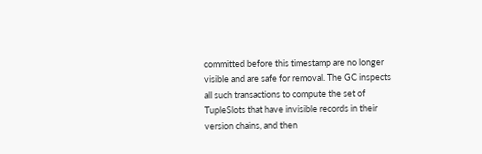committed before this timestamp are no longer visible and are safe for removal. The GC inspects all such transactions to compute the set of TupleSlots that have invisible records in their version chains, and then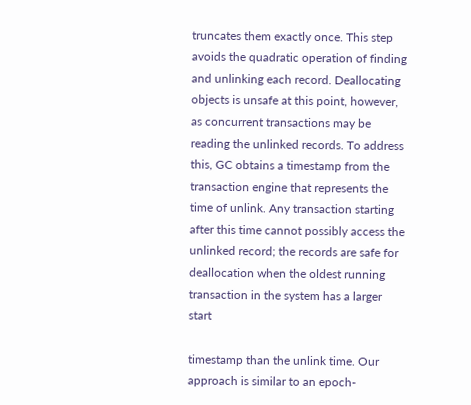truncates them exactly once. This step avoids the quadratic operation of finding and unlinking each record. Deallocating objects is unsafe at this point, however, as concurrent transactions may be reading the unlinked records. To address this, GC obtains a timestamp from the transaction engine that represents the time of unlink. Any transaction starting after this time cannot possibly access the unlinked record; the records are safe for deallocation when the oldest running transaction in the system has a larger start

timestamp than the unlink time. Our approach is similar to an epoch-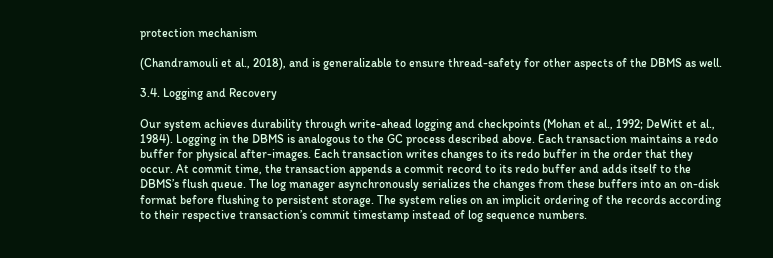protection mechanism

(Chandramouli et al., 2018), and is generalizable to ensure thread-safety for other aspects of the DBMS as well.

3.4. Logging and Recovery

Our system achieves durability through write-ahead logging and checkpoints (Mohan et al., 1992; DeWitt et al., 1984). Logging in the DBMS is analogous to the GC process described above. Each transaction maintains a redo buffer for physical after-images. Each transaction writes changes to its redo buffer in the order that they occur. At commit time, the transaction appends a commit record to its redo buffer and adds itself to the DBMS’s flush queue. The log manager asynchronously serializes the changes from these buffers into an on-disk format before flushing to persistent storage. The system relies on an implicit ordering of the records according to their respective transaction’s commit timestamp instead of log sequence numbers.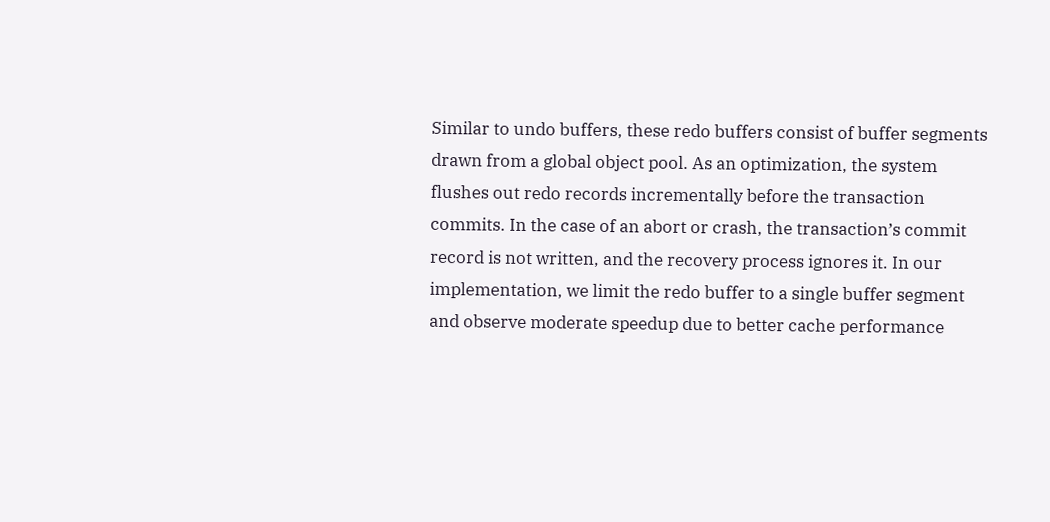Similar to undo buffers, these redo buffers consist of buffer segments drawn from a global object pool. As an optimization, the system flushes out redo records incrementally before the transaction commits. In the case of an abort or crash, the transaction’s commit record is not written, and the recovery process ignores it. In our implementation, we limit the redo buffer to a single buffer segment and observe moderate speedup due to better cache performance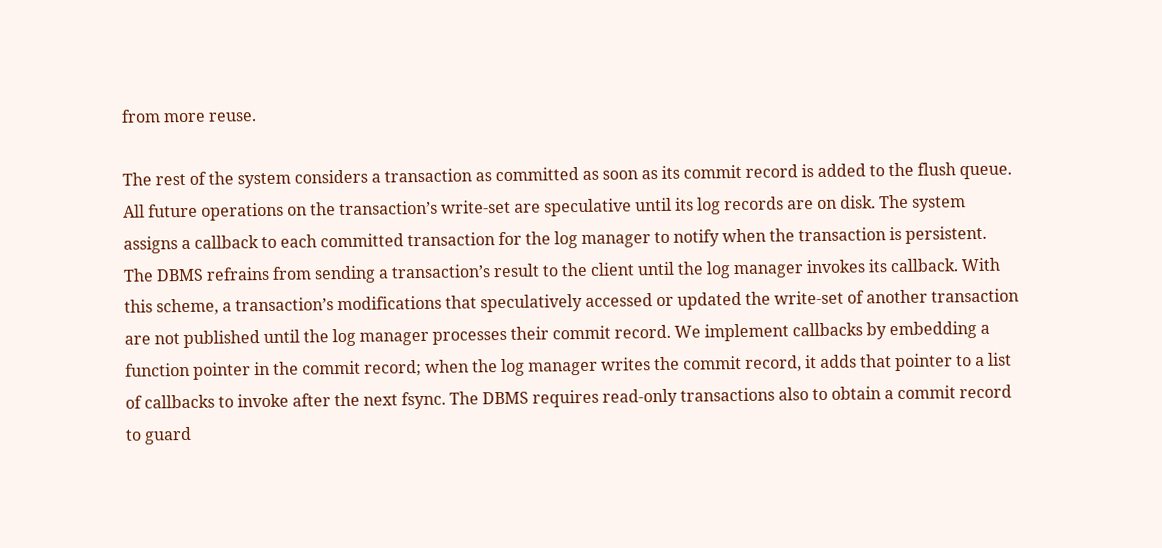from more reuse.

The rest of the system considers a transaction as committed as soon as its commit record is added to the flush queue. All future operations on the transaction’s write-set are speculative until its log records are on disk. The system assigns a callback to each committed transaction for the log manager to notify when the transaction is persistent. The DBMS refrains from sending a transaction’s result to the client until the log manager invokes its callback. With this scheme, a transaction’s modifications that speculatively accessed or updated the write-set of another transaction are not published until the log manager processes their commit record. We implement callbacks by embedding a function pointer in the commit record; when the log manager writes the commit record, it adds that pointer to a list of callbacks to invoke after the next fsync. The DBMS requires read-only transactions also to obtain a commit record to guard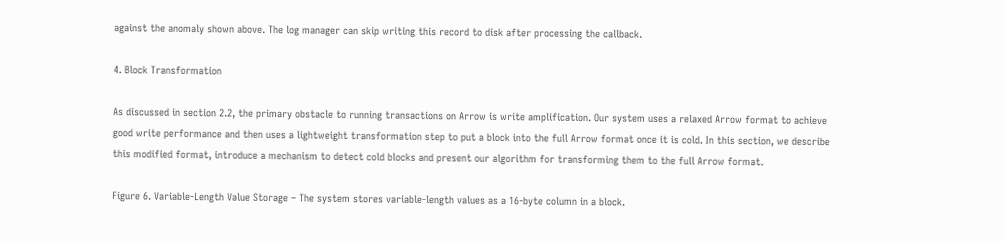against the anomaly shown above. The log manager can skip writing this record to disk after processing the callback.

4. Block Transformation

As discussed in section 2.2, the primary obstacle to running transactions on Arrow is write amplification. Our system uses a relaxed Arrow format to achieve good write performance and then uses a lightweight transformation step to put a block into the full Arrow format once it is cold. In this section, we describe this modified format, introduce a mechanism to detect cold blocks and present our algorithm for transforming them to the full Arrow format.

Figure 6. Variable-Length Value Storage – The system stores variable-length values as a 16-byte column in a block.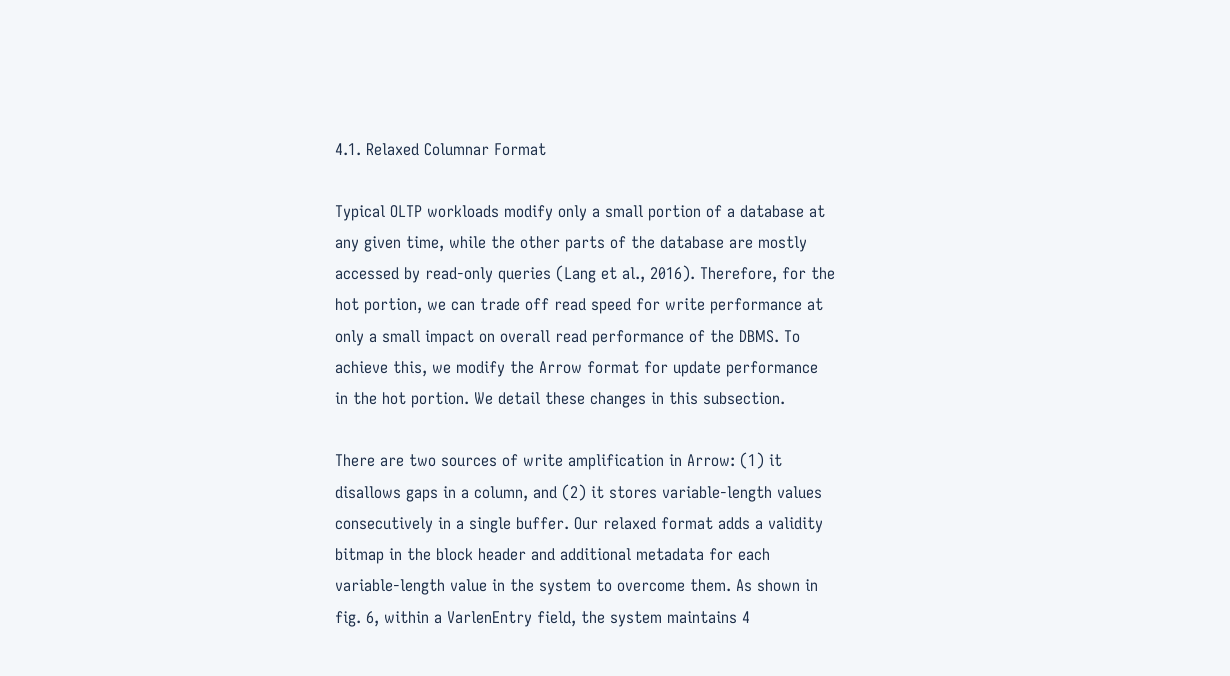4.1. Relaxed Columnar Format

Typical OLTP workloads modify only a small portion of a database at any given time, while the other parts of the database are mostly accessed by read-only queries (Lang et al., 2016). Therefore, for the hot portion, we can trade off read speed for write performance at only a small impact on overall read performance of the DBMS. To achieve this, we modify the Arrow format for update performance in the hot portion. We detail these changes in this subsection.

There are two sources of write amplification in Arrow: (1) it disallows gaps in a column, and (2) it stores variable-length values consecutively in a single buffer. Our relaxed format adds a validity bitmap in the block header and additional metadata for each variable-length value in the system to overcome them. As shown in fig. 6, within a VarlenEntry field, the system maintains 4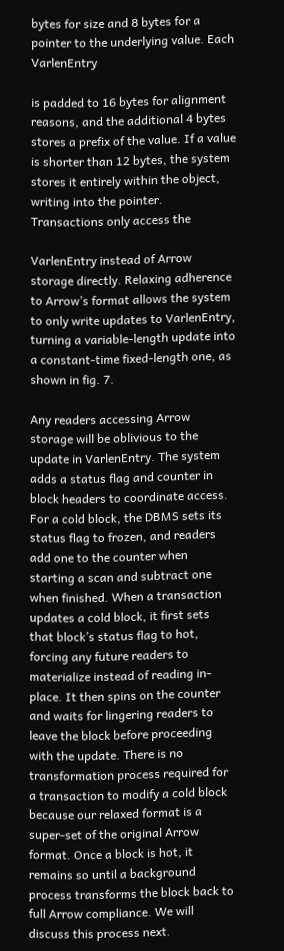bytes for size and 8 bytes for a pointer to the underlying value. Each VarlenEntry

is padded to 16 bytes for alignment reasons, and the additional 4 bytes stores a prefix of the value. If a value is shorter than 12 bytes, the system stores it entirely within the object, writing into the pointer. Transactions only access the

VarlenEntry instead of Arrow storage directly. Relaxing adherence to Arrow’s format allows the system to only write updates to VarlenEntry, turning a variable-length update into a constant-time fixed-length one, as shown in fig. 7.

Any readers accessing Arrow storage will be oblivious to the update in VarlenEntry. The system adds a status flag and counter in block headers to coordinate access. For a cold block, the DBMS sets its status flag to frozen, and readers add one to the counter when starting a scan and subtract one when finished. When a transaction updates a cold block, it first sets that block’s status flag to hot, forcing any future readers to materialize instead of reading in-place. It then spins on the counter and waits for lingering readers to leave the block before proceeding with the update. There is no transformation process required for a transaction to modify a cold block because our relaxed format is a super-set of the original Arrow format. Once a block is hot, it remains so until a background process transforms the block back to full Arrow compliance. We will discuss this process next.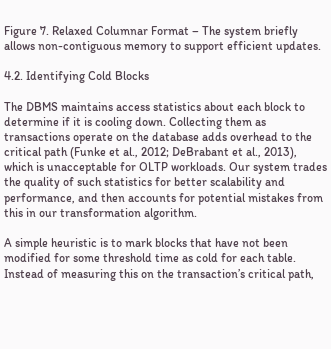Figure 7. Relaxed Columnar Format – The system briefly allows non-contiguous memory to support efficient updates.

4.2. Identifying Cold Blocks

The DBMS maintains access statistics about each block to determine if it is cooling down. Collecting them as transactions operate on the database adds overhead to the critical path (Funke et al., 2012; DeBrabant et al., 2013), which is unacceptable for OLTP workloads. Our system trades the quality of such statistics for better scalability and performance, and then accounts for potential mistakes from this in our transformation algorithm.

A simple heuristic is to mark blocks that have not been modified for some threshold time as cold for each table. Instead of measuring this on the transaction’s critical path,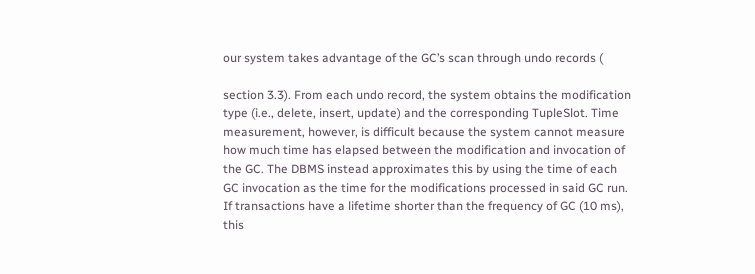our system takes advantage of the GC’s scan through undo records (

section 3.3). From each undo record, the system obtains the modification type (i.e., delete, insert, update) and the corresponding TupleSlot. Time measurement, however, is difficult because the system cannot measure how much time has elapsed between the modification and invocation of the GC. The DBMS instead approximates this by using the time of each GC invocation as the time for the modifications processed in said GC run. If transactions have a lifetime shorter than the frequency of GC (10 ms), this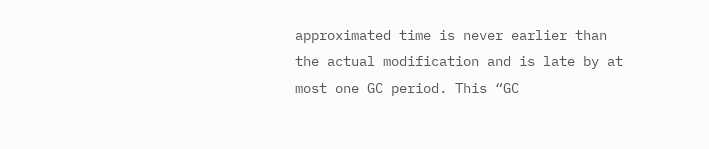approximated time is never earlier than the actual modification and is late by at most one GC period. This “GC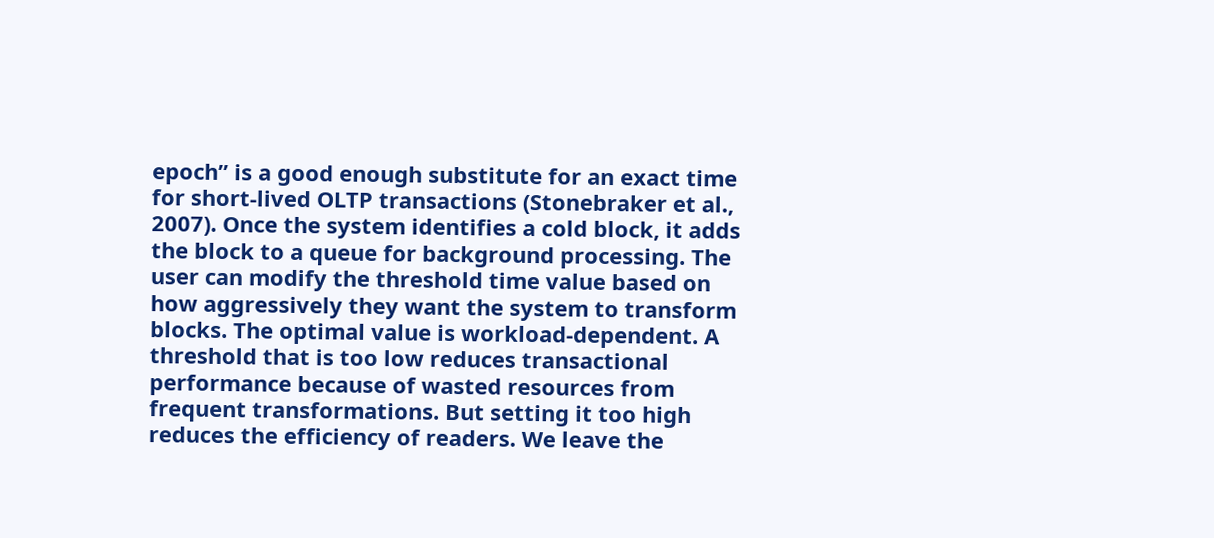epoch” is a good enough substitute for an exact time for short-lived OLTP transactions (Stonebraker et al., 2007). Once the system identifies a cold block, it adds the block to a queue for background processing. The user can modify the threshold time value based on how aggressively they want the system to transform blocks. The optimal value is workload-dependent. A threshold that is too low reduces transactional performance because of wasted resources from frequent transformations. But setting it too high reduces the efficiency of readers. We leave the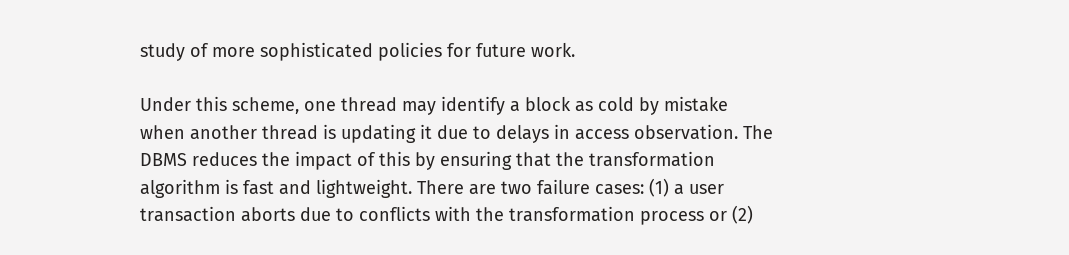study of more sophisticated policies for future work.

Under this scheme, one thread may identify a block as cold by mistake when another thread is updating it due to delays in access observation. The DBMS reduces the impact of this by ensuring that the transformation algorithm is fast and lightweight. There are two failure cases: (1) a user transaction aborts due to conflicts with the transformation process or (2)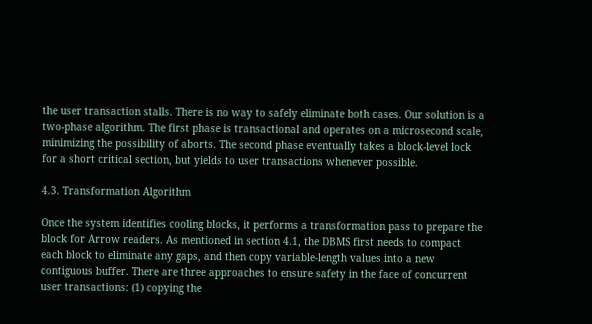the user transaction stalls. There is no way to safely eliminate both cases. Our solution is a two-phase algorithm. The first phase is transactional and operates on a microsecond scale, minimizing the possibility of aborts. The second phase eventually takes a block-level lock for a short critical section, but yields to user transactions whenever possible.

4.3. Transformation Algorithm

Once the system identifies cooling blocks, it performs a transformation pass to prepare the block for Arrow readers. As mentioned in section 4.1, the DBMS first needs to compact each block to eliminate any gaps, and then copy variable-length values into a new contiguous buffer. There are three approaches to ensure safety in the face of concurrent user transactions: (1) copying the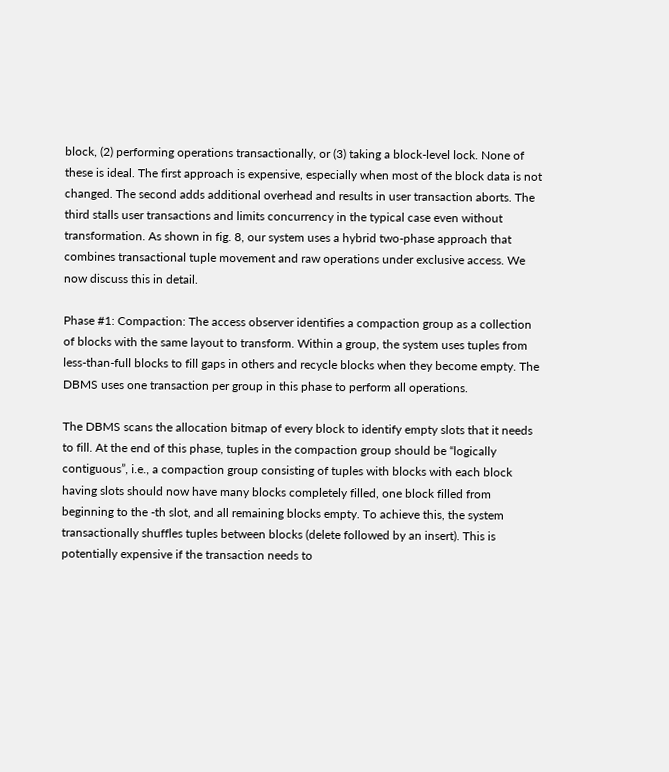block, (2) performing operations transactionally, or (3) taking a block-level lock. None of these is ideal. The first approach is expensive, especially when most of the block data is not changed. The second adds additional overhead and results in user transaction aborts. The third stalls user transactions and limits concurrency in the typical case even without transformation. As shown in fig. 8, our system uses a hybrid two-phase approach that combines transactional tuple movement and raw operations under exclusive access. We now discuss this in detail.

Phase #1: Compaction: The access observer identifies a compaction group as a collection of blocks with the same layout to transform. Within a group, the system uses tuples from less-than-full blocks to fill gaps in others and recycle blocks when they become empty. The DBMS uses one transaction per group in this phase to perform all operations.

The DBMS scans the allocation bitmap of every block to identify empty slots that it needs to fill. At the end of this phase, tuples in the compaction group should be “logically contiguous”, i.e., a compaction group consisting of tuples with blocks with each block having slots should now have many blocks completely filled, one block filled from beginning to the -th slot, and all remaining blocks empty. To achieve this, the system transactionally shuffles tuples between blocks (delete followed by an insert). This is potentially expensive if the transaction needs to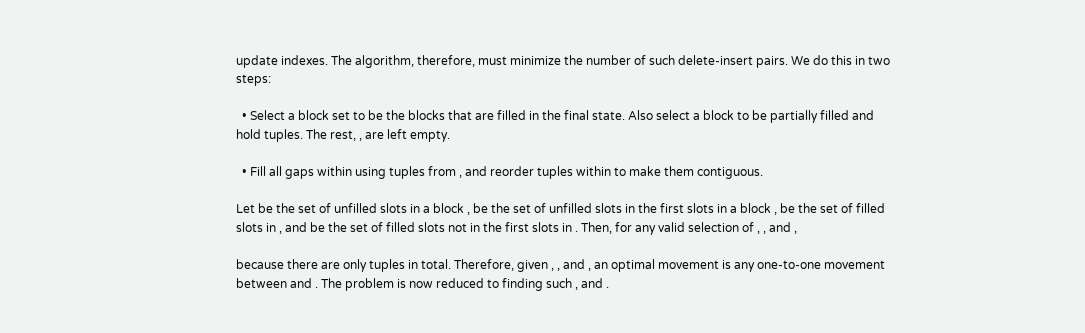update indexes. The algorithm, therefore, must minimize the number of such delete-insert pairs. We do this in two steps:

  • Select a block set to be the blocks that are filled in the final state. Also select a block to be partially filled and hold tuples. The rest, , are left empty.

  • Fill all gaps within using tuples from , and reorder tuples within to make them contiguous.

Let be the set of unfilled slots in a block , be the set of unfilled slots in the first slots in a block , be the set of filled slots in , and be the set of filled slots not in the first slots in . Then, for any valid selection of , , and ,

because there are only tuples in total. Therefore, given , , and , an optimal movement is any one-to-one movement between and . The problem is now reduced to finding such , and .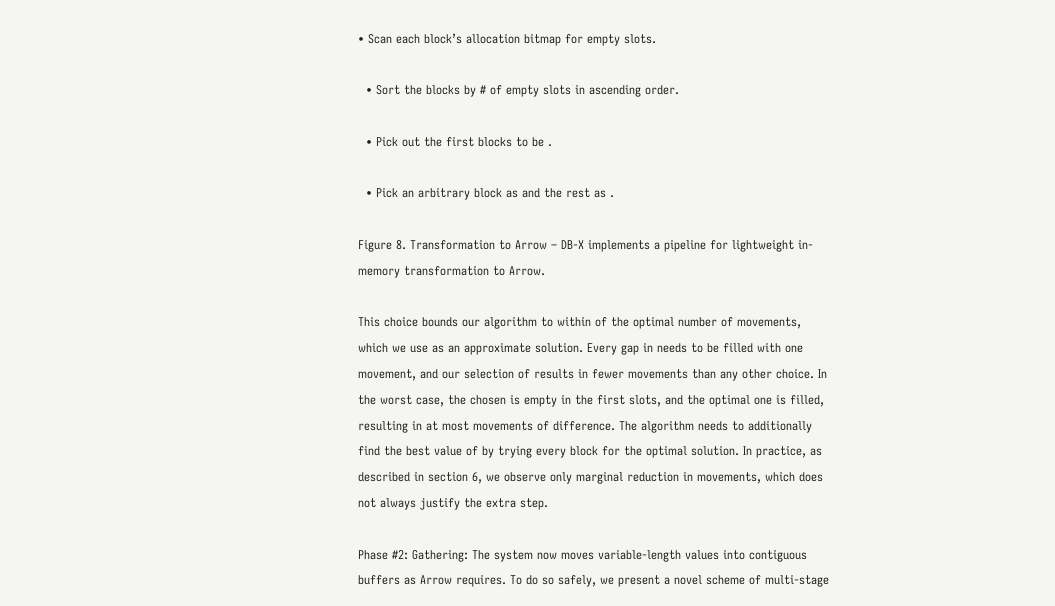• Scan each block’s allocation bitmap for empty slots.

  • Sort the blocks by # of empty slots in ascending order.

  • Pick out the first blocks to be .

  • Pick an arbitrary block as and the rest as .

Figure 8. Transformation to Arrow – DB-X implements a pipeline for lightweight in-memory transformation to Arrow.

This choice bounds our algorithm to within of the optimal number of movements, which we use as an approximate solution. Every gap in needs to be filled with one movement, and our selection of results in fewer movements than any other choice. In the worst case, the chosen is empty in the first slots, and the optimal one is filled, resulting in at most movements of difference. The algorithm needs to additionally find the best value of by trying every block for the optimal solution. In practice, as described in section 6, we observe only marginal reduction in movements, which does not always justify the extra step.

Phase #2: Gathering: The system now moves variable-length values into contiguous buffers as Arrow requires. To do so safely, we present a novel scheme of multi-stage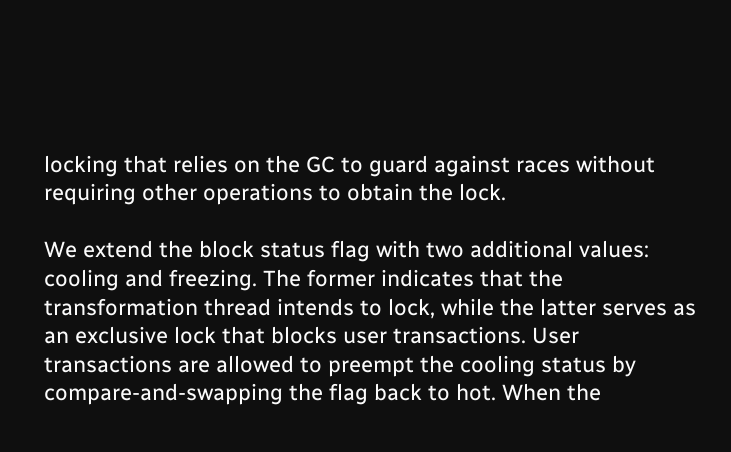locking that relies on the GC to guard against races without requiring other operations to obtain the lock.

We extend the block status flag with two additional values: cooling and freezing. The former indicates that the transformation thread intends to lock, while the latter serves as an exclusive lock that blocks user transactions. User transactions are allowed to preempt the cooling status by compare-and-swapping the flag back to hot. When the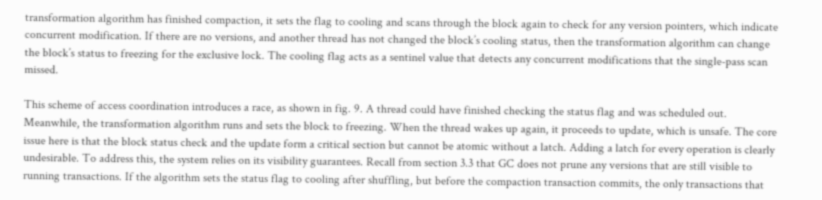transformation algorithm has finished compaction, it sets the flag to cooling and scans through the block again to check for any version pointers, which indicate concurrent modification. If there are no versions, and another thread has not changed the block’s cooling status, then the transformation algorithm can change the block’s status to freezing for the exclusive lock. The cooling flag acts as a sentinel value that detects any concurrent modifications that the single-pass scan missed.

This scheme of access coordination introduces a race, as shown in fig. 9. A thread could have finished checking the status flag and was scheduled out. Meanwhile, the transformation algorithm runs and sets the block to freezing. When the thread wakes up again, it proceeds to update, which is unsafe. The core issue here is that the block status check and the update form a critical section but cannot be atomic without a latch. Adding a latch for every operation is clearly undesirable. To address this, the system relies on its visibility guarantees. Recall from section 3.3 that GC does not prune any versions that are still visible to running transactions. If the algorithm sets the status flag to cooling after shuffling, but before the compaction transaction commits, the only transactions that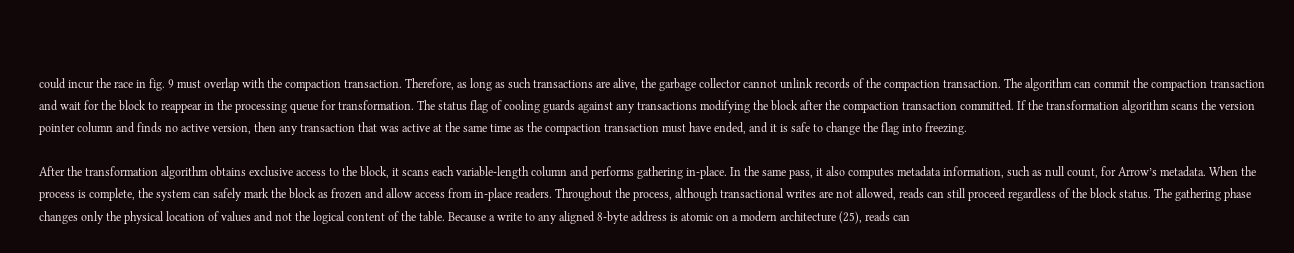could incur the race in fig. 9 must overlap with the compaction transaction. Therefore, as long as such transactions are alive, the garbage collector cannot unlink records of the compaction transaction. The algorithm can commit the compaction transaction and wait for the block to reappear in the processing queue for transformation. The status flag of cooling guards against any transactions modifying the block after the compaction transaction committed. If the transformation algorithm scans the version pointer column and finds no active version, then any transaction that was active at the same time as the compaction transaction must have ended, and it is safe to change the flag into freezing.

After the transformation algorithm obtains exclusive access to the block, it scans each variable-length column and performs gathering in-place. In the same pass, it also computes metadata information, such as null count, for Arrow’s metadata. When the process is complete, the system can safely mark the block as frozen and allow access from in-place readers. Throughout the process, although transactional writes are not allowed, reads can still proceed regardless of the block status. The gathering phase changes only the physical location of values and not the logical content of the table. Because a write to any aligned 8-byte address is atomic on a modern architecture (25), reads can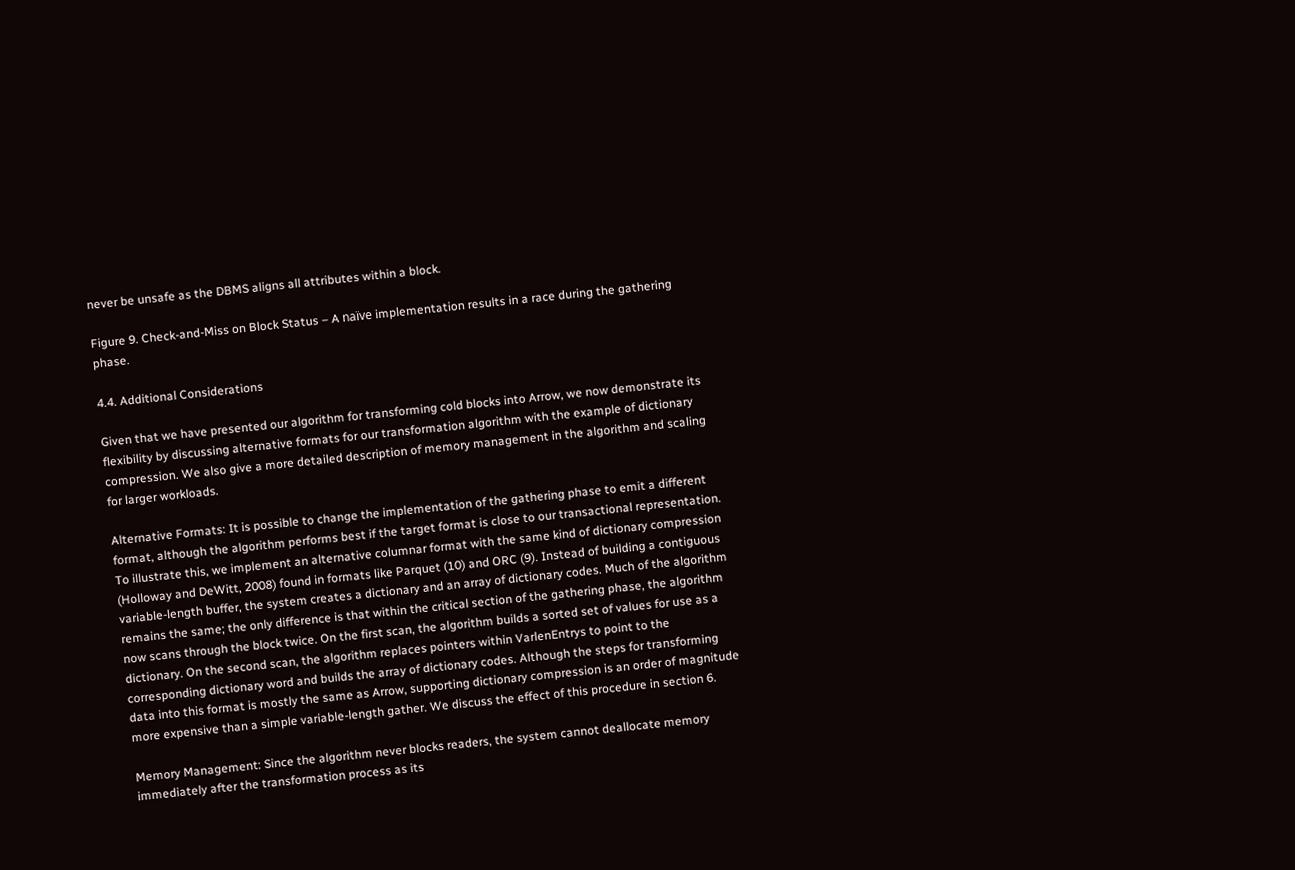never be unsafe as the DBMS aligns all attributes within a block.

Figure 9. Check-and-Miss on Block Status – A naïve implementation results in a race during the gathering phase.

4.4. Additional Considerations

Given that we have presented our algorithm for transforming cold blocks into Arrow, we now demonstrate its flexibility by discussing alternative formats for our transformation algorithm with the example of dictionary compression. We also give a more detailed description of memory management in the algorithm and scaling for larger workloads.

Alternative Formats: It is possible to change the implementation of the gathering phase to emit a different format, although the algorithm performs best if the target format is close to our transactional representation. To illustrate this, we implement an alternative columnar format with the same kind of dictionary compression (Holloway and DeWitt, 2008) found in formats like Parquet (10) and ORC (9). Instead of building a contiguous variable-length buffer, the system creates a dictionary and an array of dictionary codes. Much of the algorithm remains the same; the only difference is that within the critical section of the gathering phase, the algorithm now scans through the block twice. On the first scan, the algorithm builds a sorted set of values for use as a dictionary. On the second scan, the algorithm replaces pointers within VarlenEntrys to point to the corresponding dictionary word and builds the array of dictionary codes. Although the steps for transforming data into this format is mostly the same as Arrow, supporting dictionary compression is an order of magnitude more expensive than a simple variable-length gather. We discuss the effect of this procedure in section 6.

Memory Management: Since the algorithm never blocks readers, the system cannot deallocate memory immediately after the transformation process as its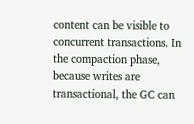content can be visible to concurrent transactions. In the compaction phase, because writes are transactional, the GC can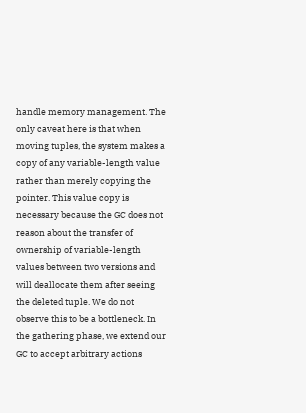handle memory management. The only caveat here is that when moving tuples, the system makes a copy of any variable-length value rather than merely copying the pointer. This value copy is necessary because the GC does not reason about the transfer of ownership of variable-length values between two versions and will deallocate them after seeing the deleted tuple. We do not observe this to be a bottleneck. In the gathering phase, we extend our GC to accept arbitrary actions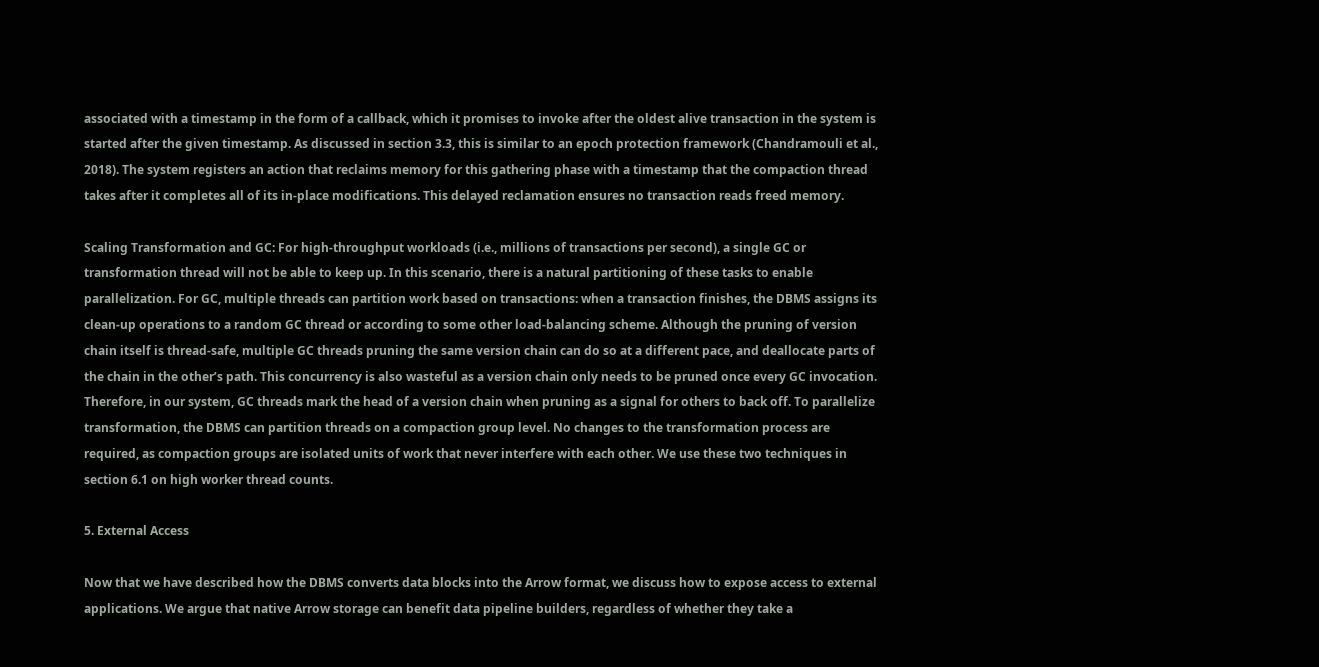associated with a timestamp in the form of a callback, which it promises to invoke after the oldest alive transaction in the system is started after the given timestamp. As discussed in section 3.3, this is similar to an epoch protection framework (Chandramouli et al., 2018). The system registers an action that reclaims memory for this gathering phase with a timestamp that the compaction thread takes after it completes all of its in-place modifications. This delayed reclamation ensures no transaction reads freed memory.

Scaling Transformation and GC: For high-throughput workloads (i.e., millions of transactions per second), a single GC or transformation thread will not be able to keep up. In this scenario, there is a natural partitioning of these tasks to enable parallelization. For GC, multiple threads can partition work based on transactions: when a transaction finishes, the DBMS assigns its clean-up operations to a random GC thread or according to some other load-balancing scheme. Although the pruning of version chain itself is thread-safe, multiple GC threads pruning the same version chain can do so at a different pace, and deallocate parts of the chain in the other’s path. This concurrency is also wasteful as a version chain only needs to be pruned once every GC invocation. Therefore, in our system, GC threads mark the head of a version chain when pruning as a signal for others to back off. To parallelize transformation, the DBMS can partition threads on a compaction group level. No changes to the transformation process are required, as compaction groups are isolated units of work that never interfere with each other. We use these two techniques in section 6.1 on high worker thread counts.

5. External Access

Now that we have described how the DBMS converts data blocks into the Arrow format, we discuss how to expose access to external applications. We argue that native Arrow storage can benefit data pipeline builders, regardless of whether they take a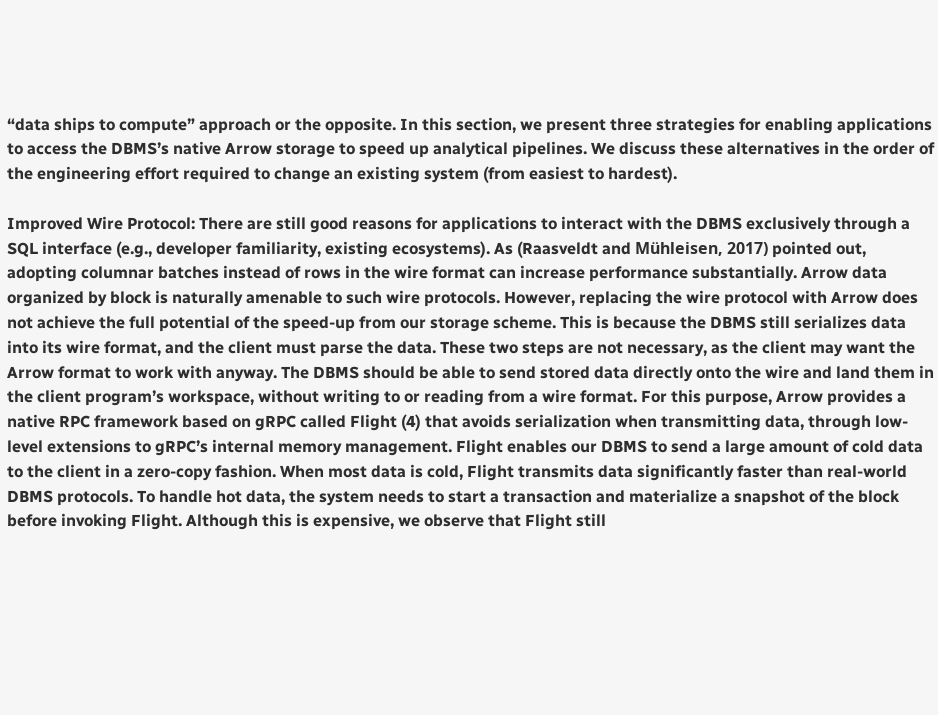“data ships to compute” approach or the opposite. In this section, we present three strategies for enabling applications to access the DBMS’s native Arrow storage to speed up analytical pipelines. We discuss these alternatives in the order of the engineering effort required to change an existing system (from easiest to hardest).

Improved Wire Protocol: There are still good reasons for applications to interact with the DBMS exclusively through a SQL interface (e.g., developer familiarity, existing ecosystems). As (Raasveldt and Mühleisen, 2017) pointed out, adopting columnar batches instead of rows in the wire format can increase performance substantially. Arrow data organized by block is naturally amenable to such wire protocols. However, replacing the wire protocol with Arrow does not achieve the full potential of the speed-up from our storage scheme. This is because the DBMS still serializes data into its wire format, and the client must parse the data. These two steps are not necessary, as the client may want the Arrow format to work with anyway. The DBMS should be able to send stored data directly onto the wire and land them in the client program’s workspace, without writing to or reading from a wire format. For this purpose, Arrow provides a native RPC framework based on gRPC called Flight (4) that avoids serialization when transmitting data, through low-level extensions to gRPC’s internal memory management. Flight enables our DBMS to send a large amount of cold data to the client in a zero-copy fashion. When most data is cold, Flight transmits data significantly faster than real-world DBMS protocols. To handle hot data, the system needs to start a transaction and materialize a snapshot of the block before invoking Flight. Although this is expensive, we observe that Flight still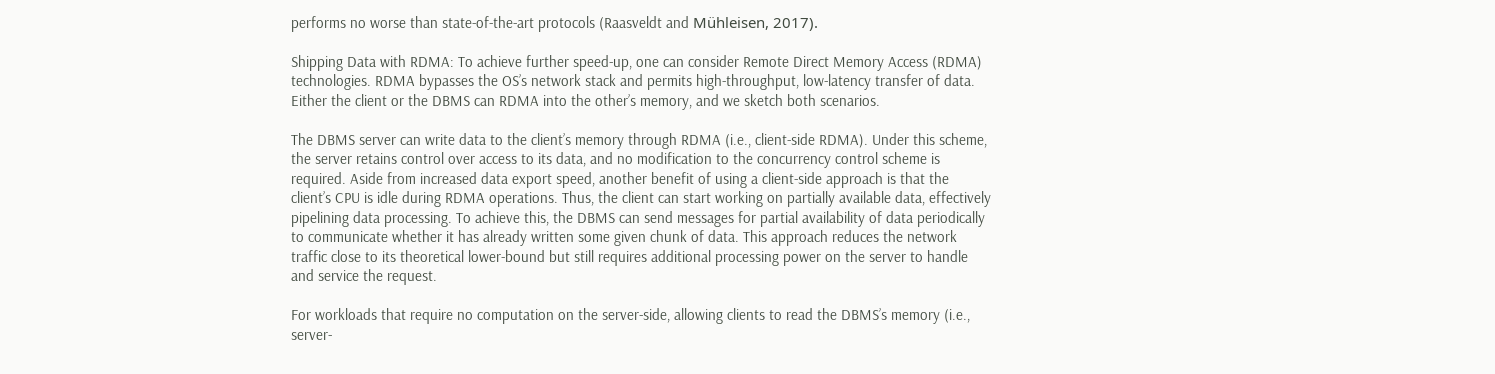performs no worse than state-of-the-art protocols (Raasveldt and Mühleisen, 2017).

Shipping Data with RDMA: To achieve further speed-up, one can consider Remote Direct Memory Access (RDMA) technologies. RDMA bypasses the OS’s network stack and permits high-throughput, low-latency transfer of data. Either the client or the DBMS can RDMA into the other’s memory, and we sketch both scenarios.

The DBMS server can write data to the client’s memory through RDMA (i.e., client-side RDMA). Under this scheme, the server retains control over access to its data, and no modification to the concurrency control scheme is required. Aside from increased data export speed, another benefit of using a client-side approach is that the client’s CPU is idle during RDMA operations. Thus, the client can start working on partially available data, effectively pipelining data processing. To achieve this, the DBMS can send messages for partial availability of data periodically to communicate whether it has already written some given chunk of data. This approach reduces the network traffic close to its theoretical lower-bound but still requires additional processing power on the server to handle and service the request.

For workloads that require no computation on the server-side, allowing clients to read the DBMS’s memory (i.e., server-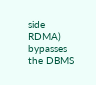side RDMA) bypasses the DBMS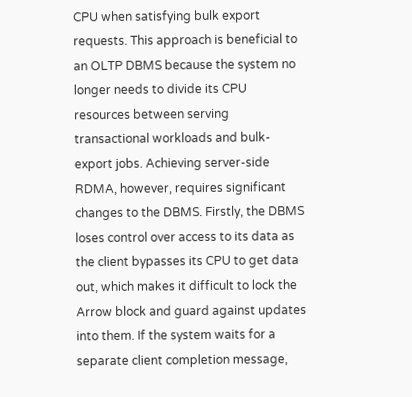CPU when satisfying bulk export requests. This approach is beneficial to an OLTP DBMS because the system no longer needs to divide its CPU resources between serving transactional workloads and bulk-export jobs. Achieving server-side RDMA, however, requires significant changes to the DBMS. Firstly, the DBMS loses control over access to its data as the client bypasses its CPU to get data out, which makes it difficult to lock the Arrow block and guard against updates into them. If the system waits for a separate client completion message,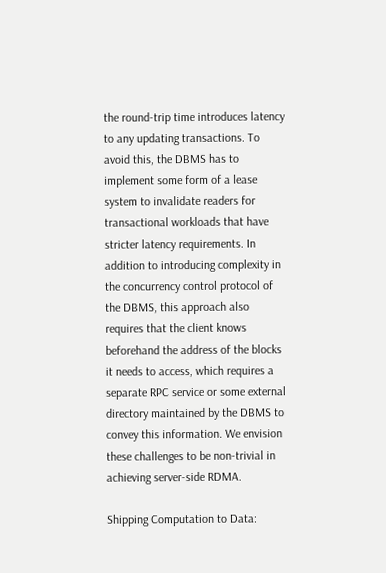the round-trip time introduces latency to any updating transactions. To avoid this, the DBMS has to implement some form of a lease system to invalidate readers for transactional workloads that have stricter latency requirements. In addition to introducing complexity in the concurrency control protocol of the DBMS, this approach also requires that the client knows beforehand the address of the blocks it needs to access, which requires a separate RPC service or some external directory maintained by the DBMS to convey this information. We envision these challenges to be non-trivial in achieving server-side RDMA.

Shipping Computation to Data: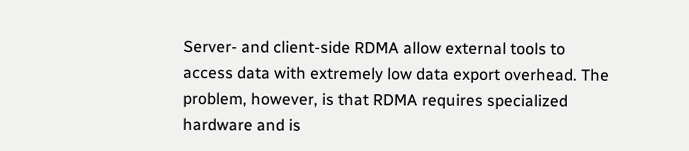Server- and client-side RDMA allow external tools to access data with extremely low data export overhead. The problem, however, is that RDMA requires specialized hardware and is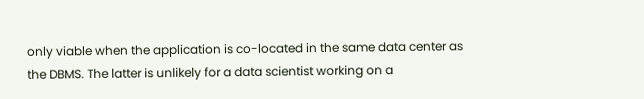only viable when the application is co-located in the same data center as the DBMS. The latter is unlikely for a data scientist working on a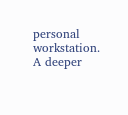personal workstation. A deeper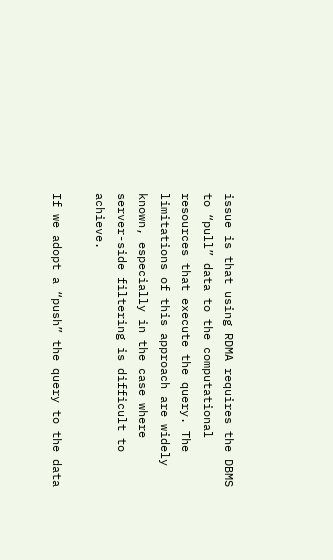issue is that using RDMA requires the DBMS to “pull” data to the computational resources that execute the query. The limitations of this approach are widely known, especially in the case where server-side filtering is difficult to achieve.

If we adopt a “push” the query to the data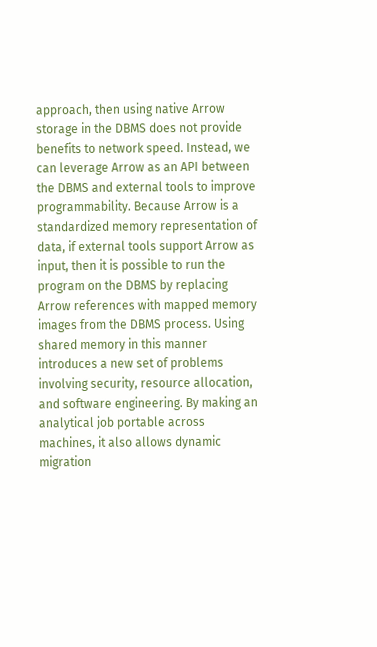approach, then using native Arrow storage in the DBMS does not provide benefits to network speed. Instead, we can leverage Arrow as an API between the DBMS and external tools to improve programmability. Because Arrow is a standardized memory representation of data, if external tools support Arrow as input, then it is possible to run the program on the DBMS by replacing Arrow references with mapped memory images from the DBMS process. Using shared memory in this manner introduces a new set of problems involving security, resource allocation, and software engineering. By making an analytical job portable across machines, it also allows dynamic migration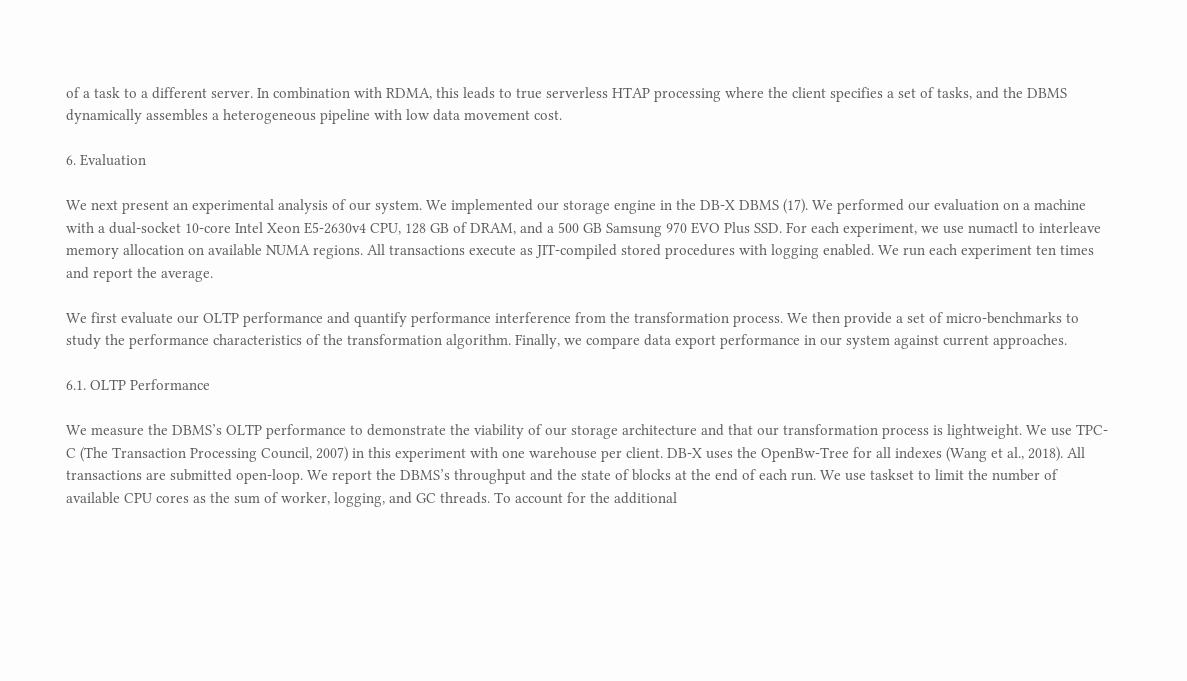of a task to a different server. In combination with RDMA, this leads to true serverless HTAP processing where the client specifies a set of tasks, and the DBMS dynamically assembles a heterogeneous pipeline with low data movement cost.

6. Evaluation

We next present an experimental analysis of our system. We implemented our storage engine in the DB-X DBMS (17). We performed our evaluation on a machine with a dual-socket 10-core Intel Xeon E5-2630v4 CPU, 128 GB of DRAM, and a 500 GB Samsung 970 EVO Plus SSD. For each experiment, we use numactl to interleave memory allocation on available NUMA regions. All transactions execute as JIT-compiled stored procedures with logging enabled. We run each experiment ten times and report the average.

We first evaluate our OLTP performance and quantify performance interference from the transformation process. We then provide a set of micro-benchmarks to study the performance characteristics of the transformation algorithm. Finally, we compare data export performance in our system against current approaches.

6.1. OLTP Performance

We measure the DBMS’s OLTP performance to demonstrate the viability of our storage architecture and that our transformation process is lightweight. We use TPC-C (The Transaction Processing Council, 2007) in this experiment with one warehouse per client. DB-X uses the OpenBw-Tree for all indexes (Wang et al., 2018). All transactions are submitted open-loop. We report the DBMS’s throughput and the state of blocks at the end of each run. We use taskset to limit the number of available CPU cores as the sum of worker, logging, and GC threads. To account for the additional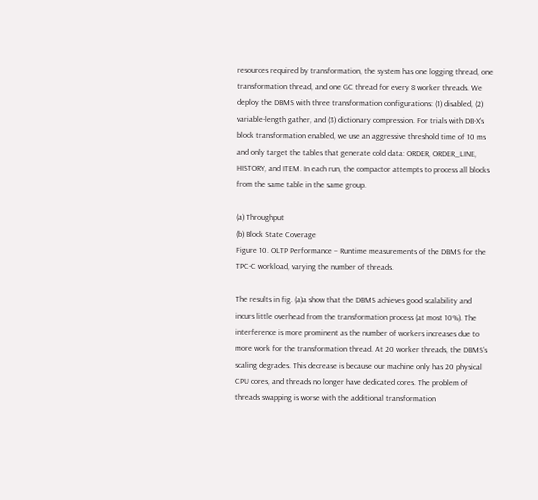resources required by transformation, the system has one logging thread, one transformation thread, and one GC thread for every 8 worker threads. We deploy the DBMS with three transformation configurations: (1) disabled, (2) variable-length gather, and (3) dictionary compression. For trials with DB-X’s block transformation enabled, we use an aggressive threshold time of 10 ms and only target the tables that generate cold data: ORDER, ORDER_LINE, HISTORY, and ITEM. In each run, the compactor attempts to process all blocks from the same table in the same group.

(a) Throughput
(b) Block State Coverage
Figure 10. OLTP Performance – Runtime measurements of the DBMS for the TPC-C workload, varying the number of threads.

The results in fig. (a)a show that the DBMS achieves good scalability and incurs little overhead from the transformation process (at most 10%). The interference is more prominent as the number of workers increases due to more work for the transformation thread. At 20 worker threads, the DBMS’s scaling degrades. This decrease is because our machine only has 20 physical CPU cores, and threads no longer have dedicated cores. The problem of threads swapping is worse with the additional transformation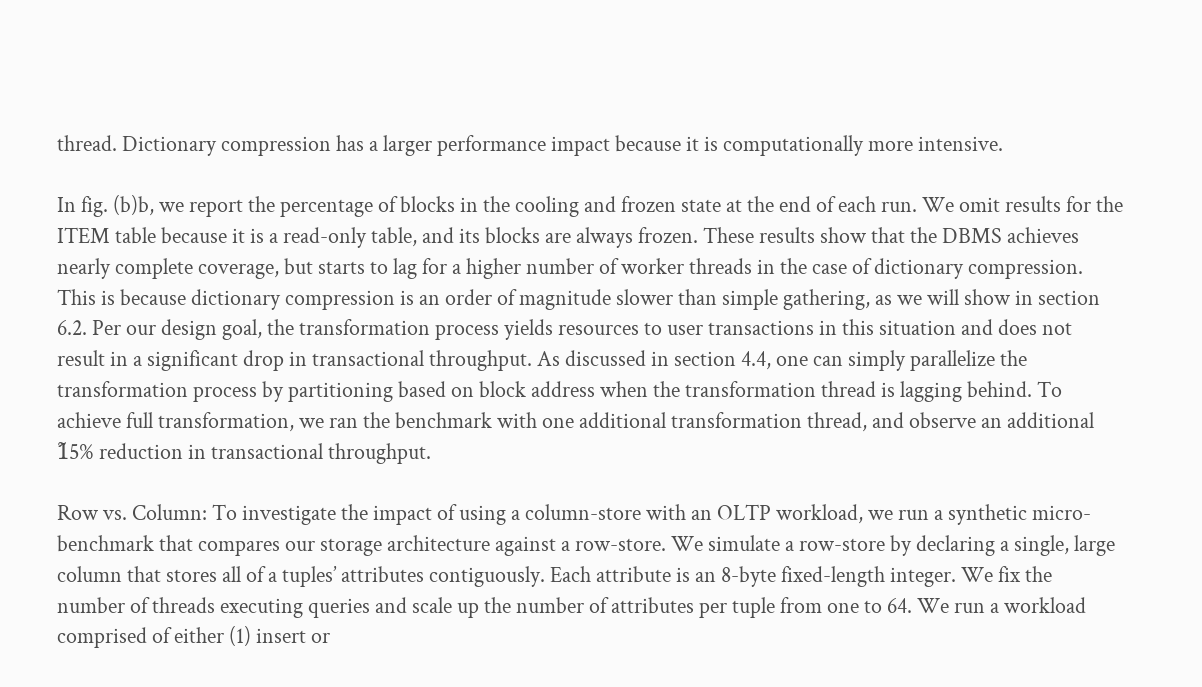thread. Dictionary compression has a larger performance impact because it is computationally more intensive.

In fig. (b)b, we report the percentage of blocks in the cooling and frozen state at the end of each run. We omit results for the ITEM table because it is a read-only table, and its blocks are always frozen. These results show that the DBMS achieves nearly complete coverage, but starts to lag for a higher number of worker threads in the case of dictionary compression. This is because dictionary compression is an order of magnitude slower than simple gathering, as we will show in section 6.2. Per our design goal, the transformation process yields resources to user transactions in this situation and does not result in a significant drop in transactional throughput. As discussed in section 4.4, one can simply parallelize the transformation process by partitioning based on block address when the transformation thread is lagging behind. To achieve full transformation, we ran the benchmark with one additional transformation thread, and observe an additional 1̃5% reduction in transactional throughput.

Row vs. Column: To investigate the impact of using a column-store with an OLTP workload, we run a synthetic micro-benchmark that compares our storage architecture against a row-store. We simulate a row-store by declaring a single, large column that stores all of a tuples’ attributes contiguously. Each attribute is an 8-byte fixed-length integer. We fix the number of threads executing queries and scale up the number of attributes per tuple from one to 64. We run a workload comprised of either (1) insert or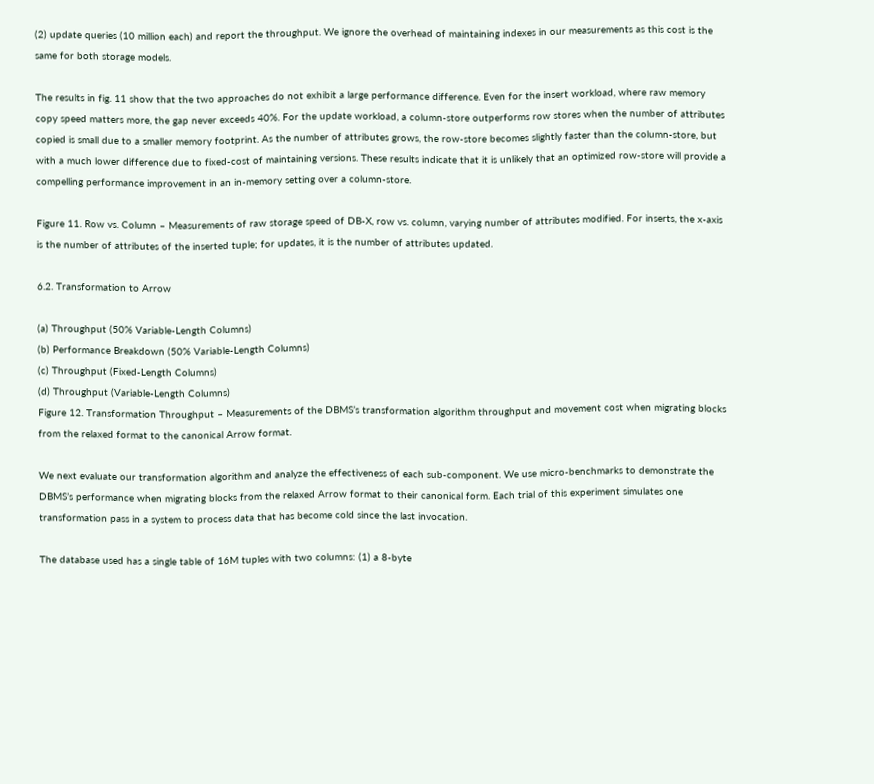(2) update queries (10 million each) and report the throughput. We ignore the overhead of maintaining indexes in our measurements as this cost is the same for both storage models.

The results in fig. 11 show that the two approaches do not exhibit a large performance difference. Even for the insert workload, where raw memory copy speed matters more, the gap never exceeds 40%. For the update workload, a column-store outperforms row stores when the number of attributes copied is small due to a smaller memory footprint. As the number of attributes grows, the row-store becomes slightly faster than the column-store, but with a much lower difference due to fixed-cost of maintaining versions. These results indicate that it is unlikely that an optimized row-store will provide a compelling performance improvement in an in-memory setting over a column-store.

Figure 11. Row vs. Column – Measurements of raw storage speed of DB-X, row vs. column, varying number of attributes modified. For inserts, the x-axis is the number of attributes of the inserted tuple; for updates, it is the number of attributes updated.

6.2. Transformation to Arrow

(a) Throughput (50% Variable-Length Columns)
(b) Performance Breakdown (50% Variable-Length Columns)
(c) Throughput (Fixed-Length Columns)
(d) Throughput (Variable-Length Columns)
Figure 12. Transformation Throughput – Measurements of the DBMS’s transformation algorithm throughput and movement cost when migrating blocks from the relaxed format to the canonical Arrow format.

We next evaluate our transformation algorithm and analyze the effectiveness of each sub-component. We use micro-benchmarks to demonstrate the DBMS’s performance when migrating blocks from the relaxed Arrow format to their canonical form. Each trial of this experiment simulates one transformation pass in a system to process data that has become cold since the last invocation.

The database used has a single table of 16M tuples with two columns: (1) a 8-byte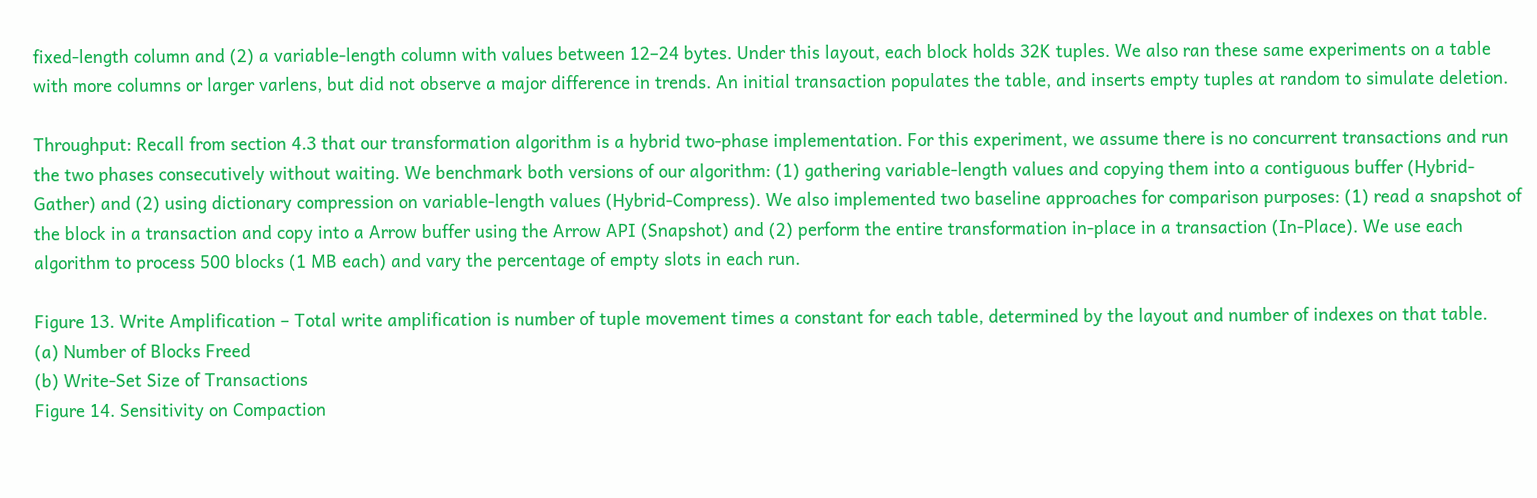fixed-length column and (2) a variable-length column with values between 12–24 bytes. Under this layout, each block holds 32K tuples. We also ran these same experiments on a table with more columns or larger varlens, but did not observe a major difference in trends. An initial transaction populates the table, and inserts empty tuples at random to simulate deletion.

Throughput: Recall from section 4.3 that our transformation algorithm is a hybrid two-phase implementation. For this experiment, we assume there is no concurrent transactions and run the two phases consecutively without waiting. We benchmark both versions of our algorithm: (1) gathering variable-length values and copying them into a contiguous buffer (Hybrid-Gather) and (2) using dictionary compression on variable-length values (Hybrid-Compress). We also implemented two baseline approaches for comparison purposes: (1) read a snapshot of the block in a transaction and copy into a Arrow buffer using the Arrow API (Snapshot) and (2) perform the entire transformation in-place in a transaction (In-Place). We use each algorithm to process 500 blocks (1 MB each) and vary the percentage of empty slots in each run.

Figure 13. Write Amplification – Total write amplification is number of tuple movement times a constant for each table, determined by the layout and number of indexes on that table.
(a) Number of Blocks Freed
(b) Write-Set Size of Transactions
Figure 14. Sensitivity on Compaction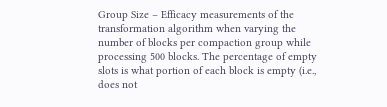Group Size – Efficacy measurements of the transformation algorithm when varying the number of blocks per compaction group while processing 500 blocks. The percentage of empty slots is what portion of each block is empty (i.e., does not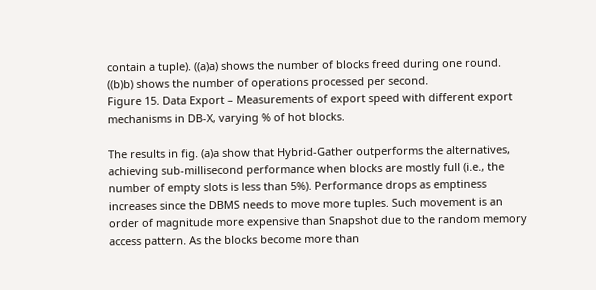contain a tuple). ((a)a) shows the number of blocks freed during one round. ((b)b) shows the number of operations processed per second.
Figure 15. Data Export – Measurements of export speed with different export mechanisms in DB-X, varying % of hot blocks.

The results in fig. (a)a show that Hybrid-Gather outperforms the alternatives, achieving sub-millisecond performance when blocks are mostly full (i.e., the number of empty slots is less than 5%). Performance drops as emptiness increases since the DBMS needs to move more tuples. Such movement is an order of magnitude more expensive than Snapshot due to the random memory access pattern. As the blocks become more than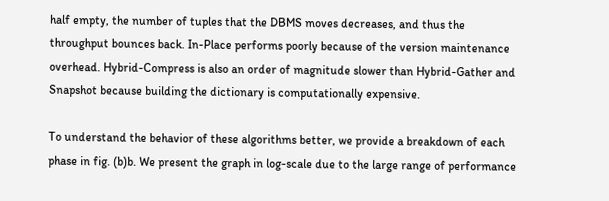half empty, the number of tuples that the DBMS moves decreases, and thus the throughput bounces back. In-Place performs poorly because of the version maintenance overhead. Hybrid-Compress is also an order of magnitude slower than Hybrid-Gather and Snapshot because building the dictionary is computationally expensive.

To understand the behavior of these algorithms better, we provide a breakdown of each phase in fig. (b)b. We present the graph in log-scale due to the large range of performance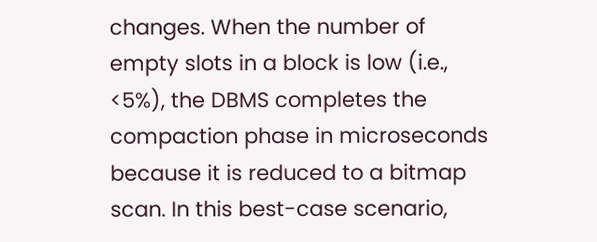changes. When the number of empty slots in a block is low (i.e., <5%), the DBMS completes the compaction phase in microseconds because it is reduced to a bitmap scan. In this best-case scenario,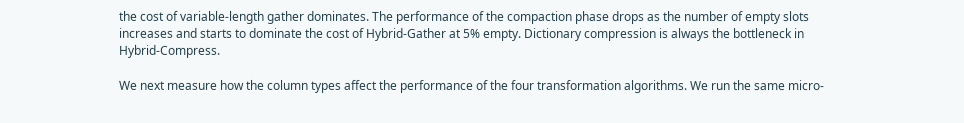the cost of variable-length gather dominates. The performance of the compaction phase drops as the number of empty slots increases and starts to dominate the cost of Hybrid-Gather at 5% empty. Dictionary compression is always the bottleneck in Hybrid-Compress.

We next measure how the column types affect the performance of the four transformation algorithms. We run the same micro-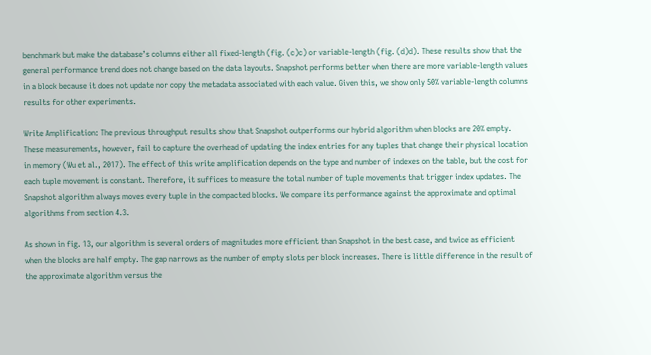benchmark but make the database’s columns either all fixed-length (fig. (c)c) or variable-length (fig. (d)d). These results show that the general performance trend does not change based on the data layouts. Snapshot performs better when there are more variable-length values in a block because it does not update nor copy the metadata associated with each value. Given this, we show only 50% variable-length columns results for other experiments.

Write Amplification: The previous throughput results show that Snapshot outperforms our hybrid algorithm when blocks are 20% empty. These measurements, however, fail to capture the overhead of updating the index entries for any tuples that change their physical location in memory (Wu et al., 2017). The effect of this write amplification depends on the type and number of indexes on the table, but the cost for each tuple movement is constant. Therefore, it suffices to measure the total number of tuple movements that trigger index updates. The Snapshot algorithm always moves every tuple in the compacted blocks. We compare its performance against the approximate and optimal algorithms from section 4.3.

As shown in fig. 13, our algorithm is several orders of magnitudes more efficient than Snapshot in the best case, and twice as efficient when the blocks are half empty. The gap narrows as the number of empty slots per block increases. There is little difference in the result of the approximate algorithm versus the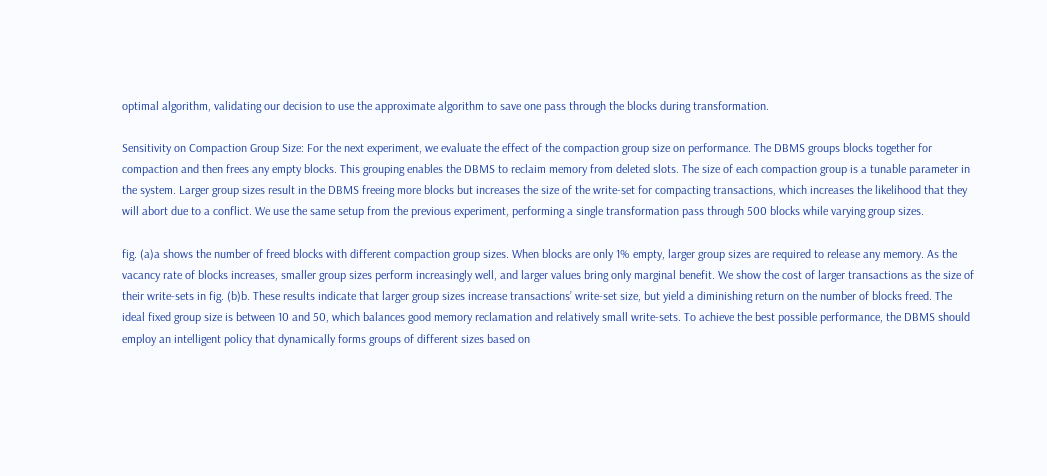optimal algorithm, validating our decision to use the approximate algorithm to save one pass through the blocks during transformation.

Sensitivity on Compaction Group Size: For the next experiment, we evaluate the effect of the compaction group size on performance. The DBMS groups blocks together for compaction and then frees any empty blocks. This grouping enables the DBMS to reclaim memory from deleted slots. The size of each compaction group is a tunable parameter in the system. Larger group sizes result in the DBMS freeing more blocks but increases the size of the write-set for compacting transactions, which increases the likelihood that they will abort due to a conflict. We use the same setup from the previous experiment, performing a single transformation pass through 500 blocks while varying group sizes.

fig. (a)a shows the number of freed blocks with different compaction group sizes. When blocks are only 1% empty, larger group sizes are required to release any memory. As the vacancy rate of blocks increases, smaller group sizes perform increasingly well, and larger values bring only marginal benefit. We show the cost of larger transactions as the size of their write-sets in fig. (b)b. These results indicate that larger group sizes increase transactions’ write-set size, but yield a diminishing return on the number of blocks freed. The ideal fixed group size is between 10 and 50, which balances good memory reclamation and relatively small write-sets. To achieve the best possible performance, the DBMS should employ an intelligent policy that dynamically forms groups of different sizes based on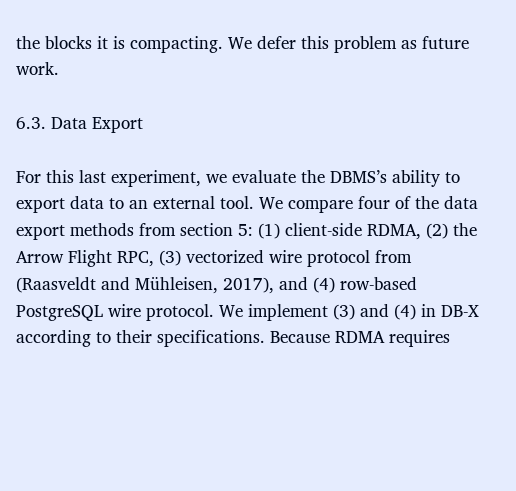the blocks it is compacting. We defer this problem as future work.

6.3. Data Export

For this last experiment, we evaluate the DBMS’s ability to export data to an external tool. We compare four of the data export methods from section 5: (1) client-side RDMA, (2) the Arrow Flight RPC, (3) vectorized wire protocol from (Raasveldt and Mühleisen, 2017), and (4) row-based PostgreSQL wire protocol. We implement (3) and (4) in DB-X according to their specifications. Because RDMA requires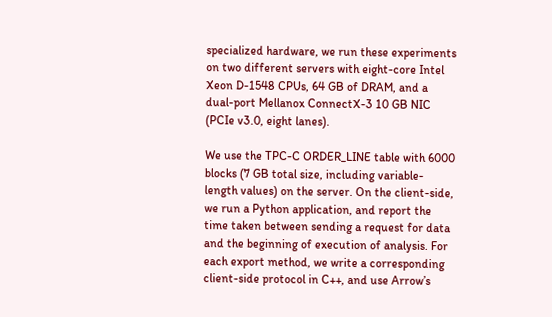specialized hardware, we run these experiments on two different servers with eight-core Intel Xeon D-1548 CPUs, 64 GB of DRAM, and a dual-port Mellanox ConnectX-3 10 GB NIC (PCIe v3.0, eight lanes).

We use the TPC-C ORDER_LINE table with 6000 blocks (7 GB total size, including variable-length values) on the server. On the client-side, we run a Python application, and report the time taken between sending a request for data and the beginning of execution of analysis. For each export method, we write a corresponding client-side protocol in C++, and use Arrow’s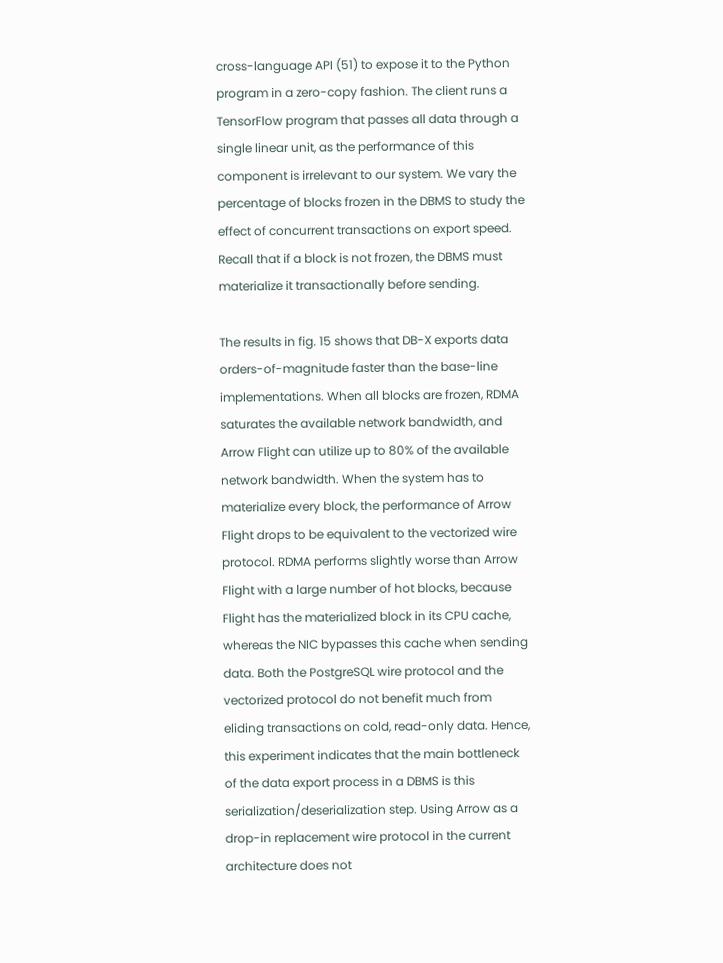cross-language API (51) to expose it to the Python program in a zero-copy fashion. The client runs a TensorFlow program that passes all data through a single linear unit, as the performance of this component is irrelevant to our system. We vary the percentage of blocks frozen in the DBMS to study the effect of concurrent transactions on export speed. Recall that if a block is not frozen, the DBMS must materialize it transactionally before sending.

The results in fig. 15 shows that DB-X exports data orders-of-magnitude faster than the base-line implementations. When all blocks are frozen, RDMA saturates the available network bandwidth, and Arrow Flight can utilize up to 80% of the available network bandwidth. When the system has to materialize every block, the performance of Arrow Flight drops to be equivalent to the vectorized wire protocol. RDMA performs slightly worse than Arrow Flight with a large number of hot blocks, because Flight has the materialized block in its CPU cache, whereas the NIC bypasses this cache when sending data. Both the PostgreSQL wire protocol and the vectorized protocol do not benefit much from eliding transactions on cold, read-only data. Hence, this experiment indicates that the main bottleneck of the data export process in a DBMS is this serialization/deserialization step. Using Arrow as a drop-in replacement wire protocol in the current architecture does not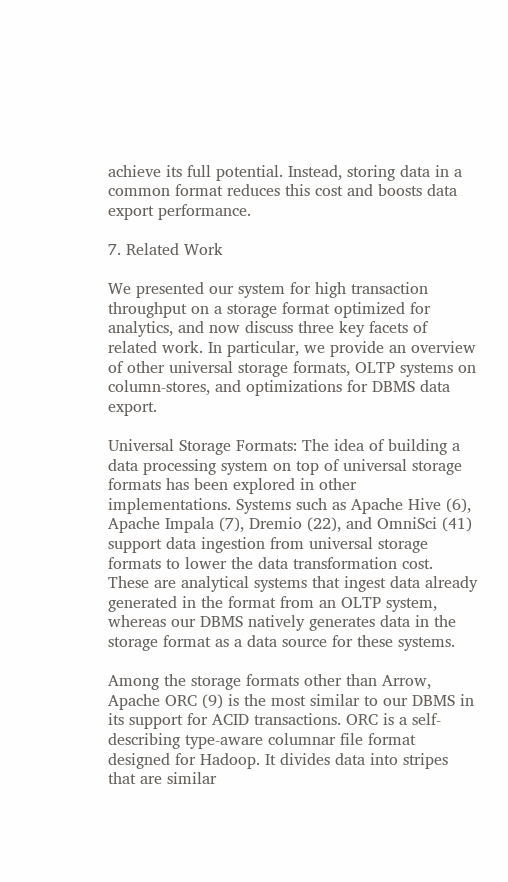achieve its full potential. Instead, storing data in a common format reduces this cost and boosts data export performance.

7. Related Work

We presented our system for high transaction throughput on a storage format optimized for analytics, and now discuss three key facets of related work. In particular, we provide an overview of other universal storage formats, OLTP systems on column-stores, and optimizations for DBMS data export.

Universal Storage Formats: The idea of building a data processing system on top of universal storage formats has been explored in other implementations. Systems such as Apache Hive (6), Apache Impala (7), Dremio (22), and OmniSci (41) support data ingestion from universal storage formats to lower the data transformation cost. These are analytical systems that ingest data already generated in the format from an OLTP system, whereas our DBMS natively generates data in the storage format as a data source for these systems.

Among the storage formats other than Arrow, Apache ORC (9) is the most similar to our DBMS in its support for ACID transactions. ORC is a self-describing type-aware columnar file format designed for Hadoop. It divides data into stripes that are similar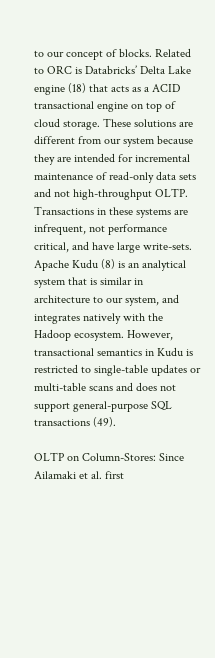to our concept of blocks. Related to ORC is Databricks’ Delta Lake engine (18) that acts as a ACID transactional engine on top of cloud storage. These solutions are different from our system because they are intended for incremental maintenance of read-only data sets and not high-throughput OLTP. Transactions in these systems are infrequent, not performance critical, and have large write-sets. Apache Kudu (8) is an analytical system that is similar in architecture to our system, and integrates natively with the Hadoop ecosystem. However, transactional semantics in Kudu is restricted to single-table updates or multi-table scans and does not support general-purpose SQL transactions (49).

OLTP on Column-Stores: Since Ailamaki et al. first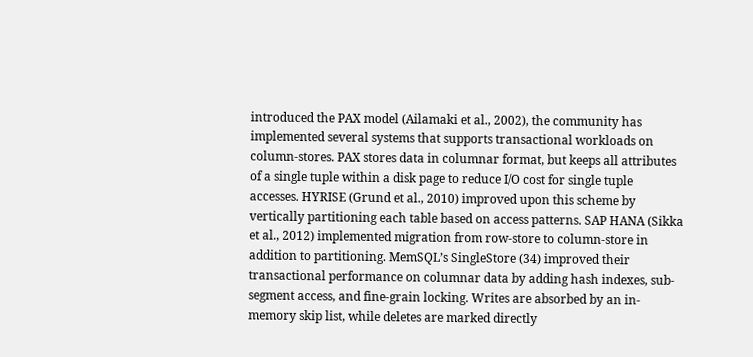introduced the PAX model (Ailamaki et al., 2002), the community has implemented several systems that supports transactional workloads on column-stores. PAX stores data in columnar format, but keeps all attributes of a single tuple within a disk page to reduce I/O cost for single tuple accesses. HYRISE (Grund et al., 2010) improved upon this scheme by vertically partitioning each table based on access patterns. SAP HANA (Sikka et al., 2012) implemented migration from row-store to column-store in addition to partitioning. MemSQL’s SingleStore (34) improved their transactional performance on columnar data by adding hash indexes, sub-segment access, and fine-grain locking. Writes are absorbed by an in-memory skip list, while deletes are marked directly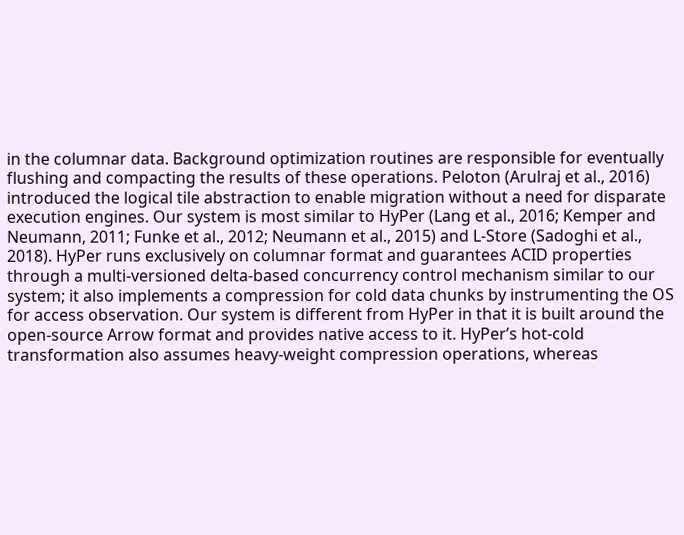in the columnar data. Background optimization routines are responsible for eventually flushing and compacting the results of these operations. Peloton (Arulraj et al., 2016) introduced the logical tile abstraction to enable migration without a need for disparate execution engines. Our system is most similar to HyPer (Lang et al., 2016; Kemper and Neumann, 2011; Funke et al., 2012; Neumann et al., 2015) and L-Store (Sadoghi et al., 2018). HyPer runs exclusively on columnar format and guarantees ACID properties through a multi-versioned delta-based concurrency control mechanism similar to our system; it also implements a compression for cold data chunks by instrumenting the OS for access observation. Our system is different from HyPer in that it is built around the open-source Arrow format and provides native access to it. HyPer’s hot-cold transformation also assumes heavy-weight compression operations, whereas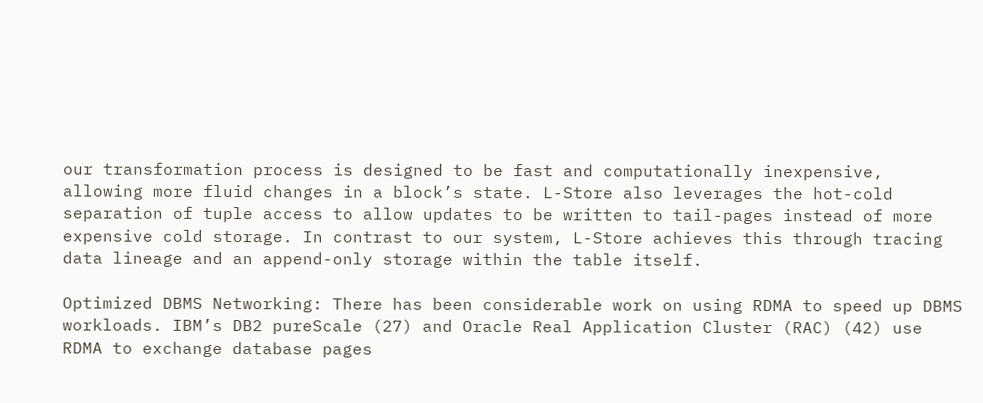our transformation process is designed to be fast and computationally inexpensive, allowing more fluid changes in a block’s state. L-Store also leverages the hot-cold separation of tuple access to allow updates to be written to tail-pages instead of more expensive cold storage. In contrast to our system, L-Store achieves this through tracing data lineage and an append-only storage within the table itself.

Optimized DBMS Networking: There has been considerable work on using RDMA to speed up DBMS workloads. IBM’s DB2 pureScale (27) and Oracle Real Application Cluster (RAC) (42) use RDMA to exchange database pages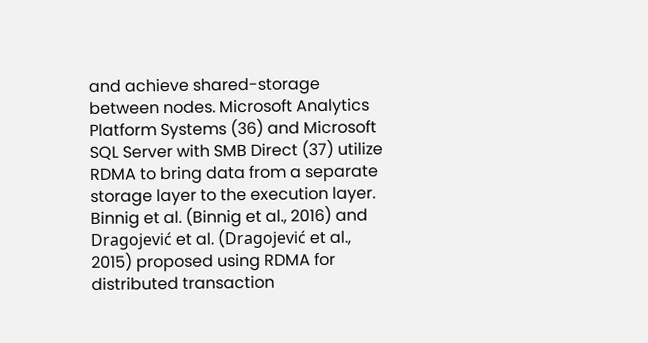and achieve shared-storage between nodes. Microsoft Analytics Platform Systems (36) and Microsoft SQL Server with SMB Direct (37) utilize RDMA to bring data from a separate storage layer to the execution layer. Binnig et al. (Binnig et al., 2016) and Dragojević et al. (Dragojević et al., 2015) proposed using RDMA for distributed transaction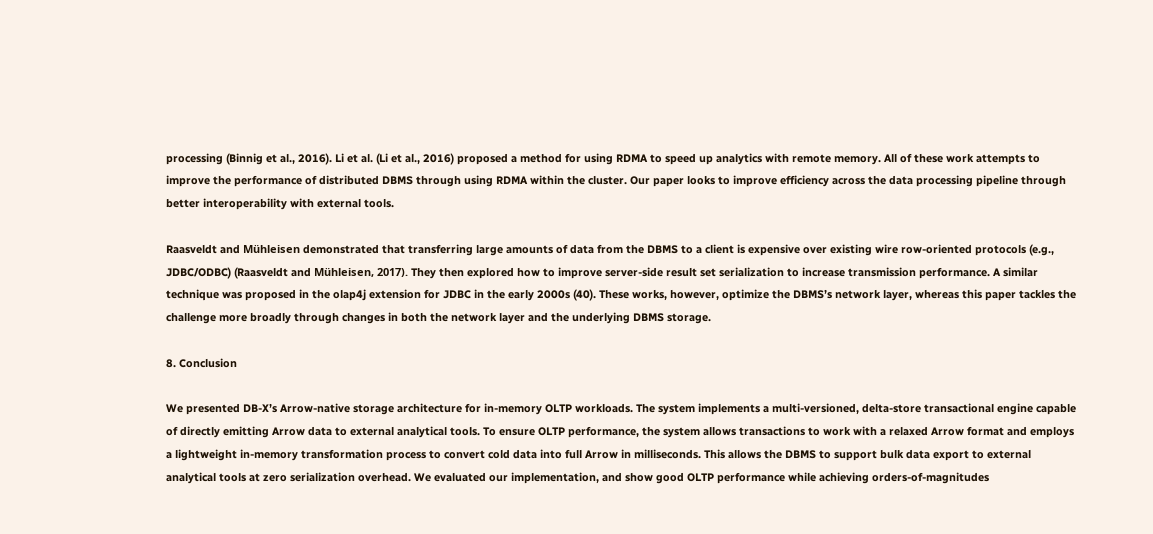processing (Binnig et al., 2016). Li et al. (Li et al., 2016) proposed a method for using RDMA to speed up analytics with remote memory. All of these work attempts to improve the performance of distributed DBMS through using RDMA within the cluster. Our paper looks to improve efficiency across the data processing pipeline through better interoperability with external tools.

Raasveldt and Mühleisen demonstrated that transferring large amounts of data from the DBMS to a client is expensive over existing wire row-oriented protocols (e.g., JDBC/ODBC) (Raasveldt and Mühleisen, 2017). They then explored how to improve server-side result set serialization to increase transmission performance. A similar technique was proposed in the olap4j extension for JDBC in the early 2000s (40). These works, however, optimize the DBMS’s network layer, whereas this paper tackles the challenge more broadly through changes in both the network layer and the underlying DBMS storage.

8. Conclusion

We presented DB-X’s Arrow-native storage architecture for in-memory OLTP workloads. The system implements a multi-versioned, delta-store transactional engine capable of directly emitting Arrow data to external analytical tools. To ensure OLTP performance, the system allows transactions to work with a relaxed Arrow format and employs a lightweight in-memory transformation process to convert cold data into full Arrow in milliseconds. This allows the DBMS to support bulk data export to external analytical tools at zero serialization overhead. We evaluated our implementation, and show good OLTP performance while achieving orders-of-magnitudes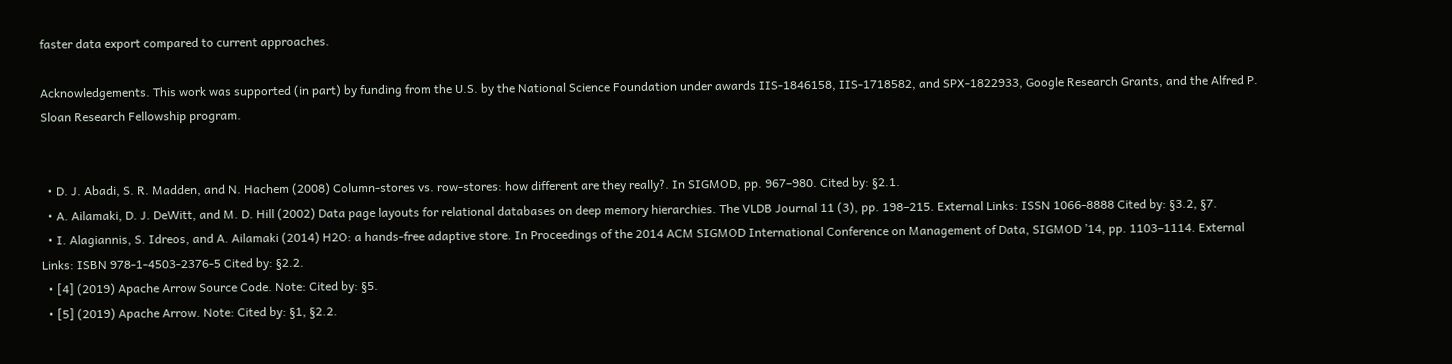faster data export compared to current approaches.

Acknowledgements. This work was supported (in part) by funding from the U.S. by the National Science Foundation under awards IIS-1846158, IIS-1718582, and SPX-1822933, Google Research Grants, and the Alfred P. Sloan Research Fellowship program.


  • D. J. Abadi, S. R. Madden, and N. Hachem (2008) Column-stores vs. row-stores: how different are they really?. In SIGMOD, pp. 967–980. Cited by: §2.1.
  • A. Ailamaki, D. J. DeWitt, and M. D. Hill (2002) Data page layouts for relational databases on deep memory hierarchies. The VLDB Journal 11 (3), pp. 198–215. External Links: ISSN 1066-8888 Cited by: §3.2, §7.
  • I. Alagiannis, S. Idreos, and A. Ailamaki (2014) H2O: a hands-free adaptive store. In Proceedings of the 2014 ACM SIGMOD International Conference on Management of Data, SIGMOD ’14, pp. 1103–1114. External Links: ISBN 978-1-4503-2376-5 Cited by: §2.2.
  • [4] (2019) Apache Arrow Source Code. Note: Cited by: §5.
  • [5] (2019) Apache Arrow. Note: Cited by: §1, §2.2.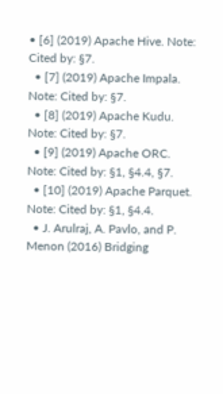• [6] (2019) Apache Hive. Note: Cited by: §7.
  • [7] (2019) Apache Impala. Note: Cited by: §7.
  • [8] (2019) Apache Kudu. Note: Cited by: §7.
  • [9] (2019) Apache ORC. Note: Cited by: §1, §4.4, §7.
  • [10] (2019) Apache Parquet. Note: Cited by: §1, §4.4.
  • J. Arulraj, A. Pavlo, and P. Menon (2016) Bridging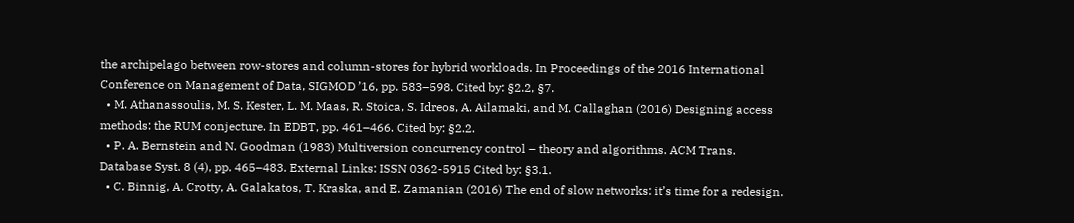the archipelago between row-stores and column-stores for hybrid workloads. In Proceedings of the 2016 International Conference on Management of Data, SIGMOD ’16, pp. 583–598. Cited by: §2.2, §7.
  • M. Athanassoulis, M. S. Kester, L. M. Maas, R. Stoica, S. Idreos, A. Ailamaki, and M. Callaghan (2016) Designing access methods: the RUM conjecture. In EDBT, pp. 461–466. Cited by: §2.2.
  • P. A. Bernstein and N. Goodman (1983) Multiversion concurrency control – theory and algorithms. ACM Trans. Database Syst. 8 (4), pp. 465–483. External Links: ISSN 0362-5915 Cited by: §3.1.
  • C. Binnig, A. Crotty, A. Galakatos, T. Kraska, and E. Zamanian (2016) The end of slow networks: it’s time for a redesign.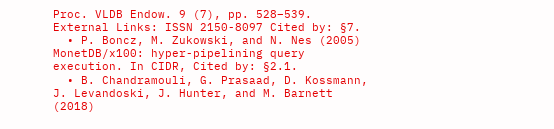Proc. VLDB Endow. 9 (7), pp. 528–539. External Links: ISSN 2150-8097 Cited by: §7.
  • P. Boncz, M. Zukowski, and N. Nes (2005) MonetDB/x100: hyper-pipelining query execution. In CIDR, Cited by: §2.1.
  • B. Chandramouli, G. Prasaad, D. Kossmann, J. Levandoski, J. Hunter, and M. Barnett (2018)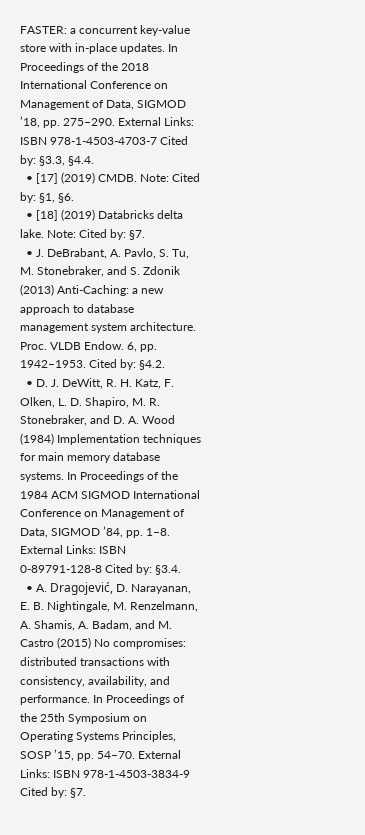FASTER: a concurrent key-value store with in-place updates. In Proceedings of the 2018 International Conference on Management of Data, SIGMOD ’18, pp. 275–290. External Links: ISBN 978-1-4503-4703-7 Cited by: §3.3, §4.4.
  • [17] (2019) CMDB. Note: Cited by: §1, §6.
  • [18] (2019) Databricks delta lake. Note: Cited by: §7.
  • J. DeBrabant, A. Pavlo, S. Tu, M. Stonebraker, and S. Zdonik (2013) Anti-Caching: a new approach to database management system architecture. Proc. VLDB Endow. 6, pp. 1942–1953. Cited by: §4.2.
  • D. J. DeWitt, R. H. Katz, F. Olken, L. D. Shapiro, M. R. Stonebraker, and D. A. Wood (1984) Implementation techniques for main memory database systems. In Proceedings of the 1984 ACM SIGMOD International Conference on Management of Data, SIGMOD ’84, pp. 1–8. External Links: ISBN 0-89791-128-8 Cited by: §3.4.
  • A. Dragojević, D. Narayanan, E. B. Nightingale, M. Renzelmann, A. Shamis, A. Badam, and M. Castro (2015) No compromises: distributed transactions with consistency, availability, and performance. In Proceedings of the 25th Symposium on Operating Systems Principles, SOSP ’15, pp. 54–70. External Links: ISBN 978-1-4503-3834-9 Cited by: §7.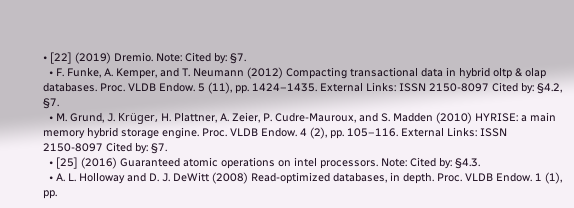• [22] (2019) Dremio. Note: Cited by: §7.
  • F. Funke, A. Kemper, and T. Neumann (2012) Compacting transactional data in hybrid oltp & olap databases. Proc. VLDB Endow. 5 (11), pp. 1424–1435. External Links: ISSN 2150-8097 Cited by: §4.2, §7.
  • M. Grund, J. Krüger, H. Plattner, A. Zeier, P. Cudre-Mauroux, and S. Madden (2010) HYRISE: a main memory hybrid storage engine. Proc. VLDB Endow. 4 (2), pp. 105–116. External Links: ISSN 2150-8097 Cited by: §7.
  • [25] (2016) Guaranteed atomic operations on intel processors. Note: Cited by: §4.3.
  • A. L. Holloway and D. J. DeWitt (2008) Read-optimized databases, in depth. Proc. VLDB Endow. 1 (1), pp.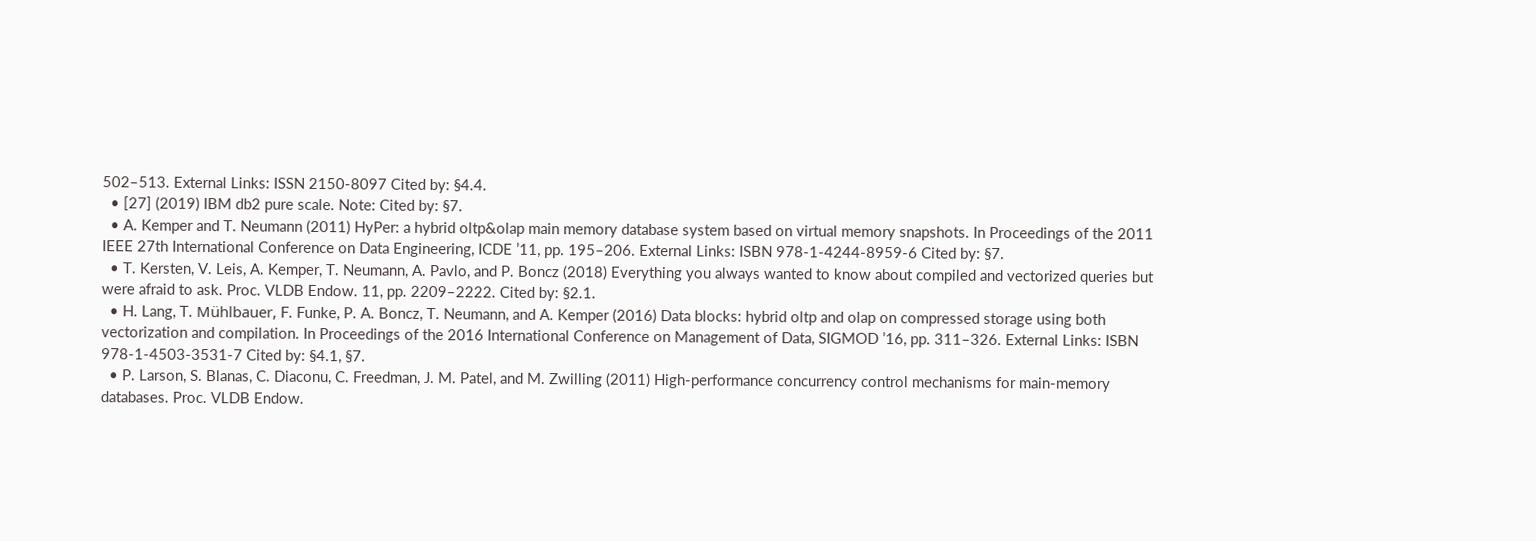502–513. External Links: ISSN 2150-8097 Cited by: §4.4.
  • [27] (2019) IBM db2 pure scale. Note: Cited by: §7.
  • A. Kemper and T. Neumann (2011) HyPer: a hybrid oltp&olap main memory database system based on virtual memory snapshots. In Proceedings of the 2011 IEEE 27th International Conference on Data Engineering, ICDE ’11, pp. 195–206. External Links: ISBN 978-1-4244-8959-6 Cited by: §7.
  • T. Kersten, V. Leis, A. Kemper, T. Neumann, A. Pavlo, and P. Boncz (2018) Everything you always wanted to know about compiled and vectorized queries but were afraid to ask. Proc. VLDB Endow. 11, pp. 2209–2222. Cited by: §2.1.
  • H. Lang, T. Mühlbauer, F. Funke, P. A. Boncz, T. Neumann, and A. Kemper (2016) Data blocks: hybrid oltp and olap on compressed storage using both vectorization and compilation. In Proceedings of the 2016 International Conference on Management of Data, SIGMOD ’16, pp. 311–326. External Links: ISBN 978-1-4503-3531-7 Cited by: §4.1, §7.
  • P. Larson, S. Blanas, C. Diaconu, C. Freedman, J. M. Patel, and M. Zwilling (2011) High-performance concurrency control mechanisms for main-memory databases. Proc. VLDB Endow.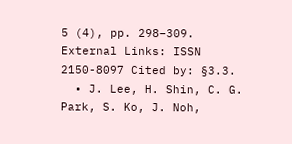5 (4), pp. 298–309. External Links: ISSN 2150-8097 Cited by: §3.3.
  • J. Lee, H. Shin, C. G. Park, S. Ko, J. Noh,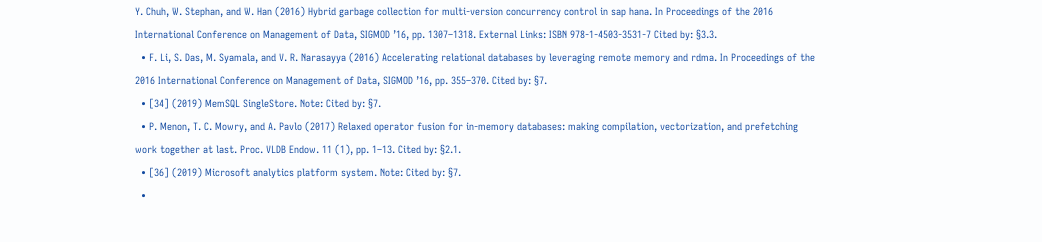Y. Chuh, W. Stephan, and W. Han (2016) Hybrid garbage collection for multi-version concurrency control in sap hana. In Proceedings of the 2016 International Conference on Management of Data, SIGMOD ’16, pp. 1307–1318. External Links: ISBN 978-1-4503-3531-7 Cited by: §3.3.
  • F. Li, S. Das, M. Syamala, and V. R. Narasayya (2016) Accelerating relational databases by leveraging remote memory and rdma. In Proceedings of the 2016 International Conference on Management of Data, SIGMOD ’16, pp. 355–370. Cited by: §7.
  • [34] (2019) MemSQL SingleStore. Note: Cited by: §7.
  • P. Menon, T. C. Mowry, and A. Pavlo (2017) Relaxed operator fusion for in-memory databases: making compilation, vectorization, and prefetching work together at last. Proc. VLDB Endow. 11 (1), pp. 1–13. Cited by: §2.1.
  • [36] (2019) Microsoft analytics platform system. Note: Cited by: §7.
  •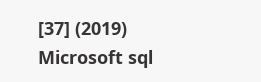[37] (2019) Microsoft sql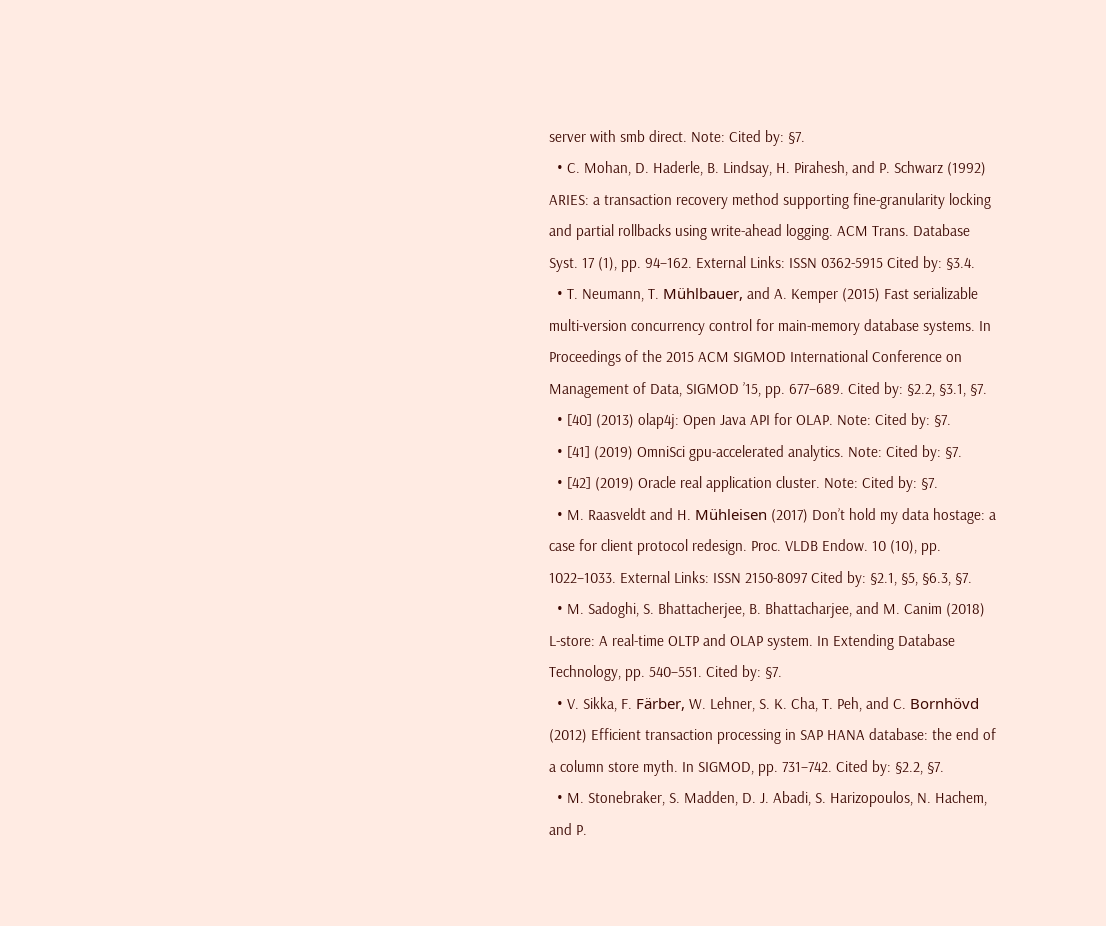server with smb direct. Note: Cited by: §7.
  • C. Mohan, D. Haderle, B. Lindsay, H. Pirahesh, and P. Schwarz (1992) ARIES: a transaction recovery method supporting fine-granularity locking and partial rollbacks using write-ahead logging. ACM Trans. Database Syst. 17 (1), pp. 94–162. External Links: ISSN 0362-5915 Cited by: §3.4.
  • T. Neumann, T. Mühlbauer, and A. Kemper (2015) Fast serializable multi-version concurrency control for main-memory database systems. In Proceedings of the 2015 ACM SIGMOD International Conference on Management of Data, SIGMOD ’15, pp. 677–689. Cited by: §2.2, §3.1, §7.
  • [40] (2013) olap4j: Open Java API for OLAP. Note: Cited by: §7.
  • [41] (2019) OmniSci gpu-accelerated analytics. Note: Cited by: §7.
  • [42] (2019) Oracle real application cluster. Note: Cited by: §7.
  • M. Raasveldt and H. Mühleisen (2017) Don’t hold my data hostage: a case for client protocol redesign. Proc. VLDB Endow. 10 (10), pp. 1022–1033. External Links: ISSN 2150-8097 Cited by: §2.1, §5, §6.3, §7.
  • M. Sadoghi, S. Bhattacherjee, B. Bhattacharjee, and M. Canim (2018) L-store: A real-time OLTP and OLAP system. In Extending Database Technology, pp. 540–551. Cited by: §7.
  • V. Sikka, F. Färber, W. Lehner, S. K. Cha, T. Peh, and C. Bornhövd (2012) Efficient transaction processing in SAP HANA database: the end of a column store myth. In SIGMOD, pp. 731–742. Cited by: §2.2, §7.
  • M. Stonebraker, S. Madden, D. J. Abadi, S. Harizopoulos, N. Hachem, and P.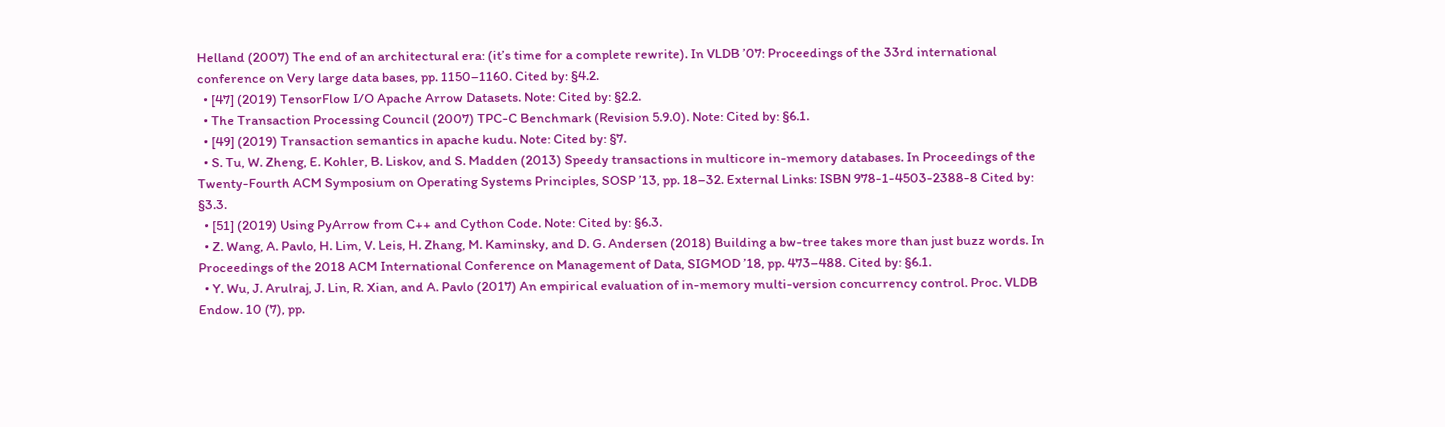Helland (2007) The end of an architectural era: (it’s time for a complete rewrite). In VLDB ’07: Proceedings of the 33rd international conference on Very large data bases, pp. 1150–1160. Cited by: §4.2.
  • [47] (2019) TensorFlow I/O Apache Arrow Datasets. Note: Cited by: §2.2.
  • The Transaction Processing Council (2007) TPC-C Benchmark (Revision 5.9.0). Note: Cited by: §6.1.
  • [49] (2019) Transaction semantics in apache kudu. Note: Cited by: §7.
  • S. Tu, W. Zheng, E. Kohler, B. Liskov, and S. Madden (2013) Speedy transactions in multicore in-memory databases. In Proceedings of the Twenty-Fourth ACM Symposium on Operating Systems Principles, SOSP ’13, pp. 18–32. External Links: ISBN 978-1-4503-2388-8 Cited by: §3.3.
  • [51] (2019) Using PyArrow from C++ and Cython Code. Note: Cited by: §6.3.
  • Z. Wang, A. Pavlo, H. Lim, V. Leis, H. Zhang, M. Kaminsky, and D. G. Andersen (2018) Building a bw-tree takes more than just buzz words. In Proceedings of the 2018 ACM International Conference on Management of Data, SIGMOD ’18, pp. 473–488. Cited by: §6.1.
  • Y. Wu, J. Arulraj, J. Lin, R. Xian, and A. Pavlo (2017) An empirical evaluation of in-memory multi-version concurrency control. Proc. VLDB Endow. 10 (7), pp.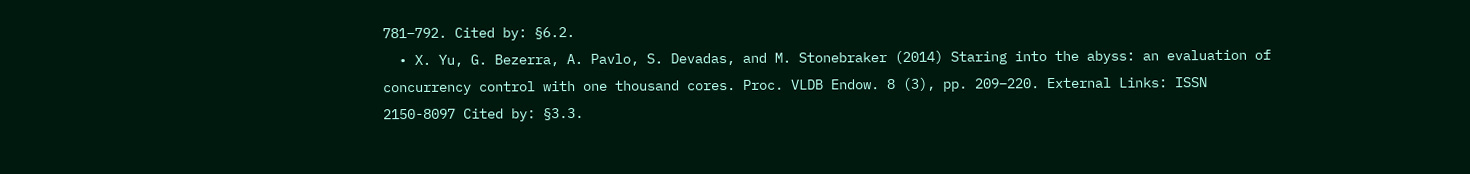781–792. Cited by: §6.2.
  • X. Yu, G. Bezerra, A. Pavlo, S. Devadas, and M. Stonebraker (2014) Staring into the abyss: an evaluation of concurrency control with one thousand cores. Proc. VLDB Endow. 8 (3), pp. 209–220. External Links: ISSN 2150-8097 Cited by: §3.3.